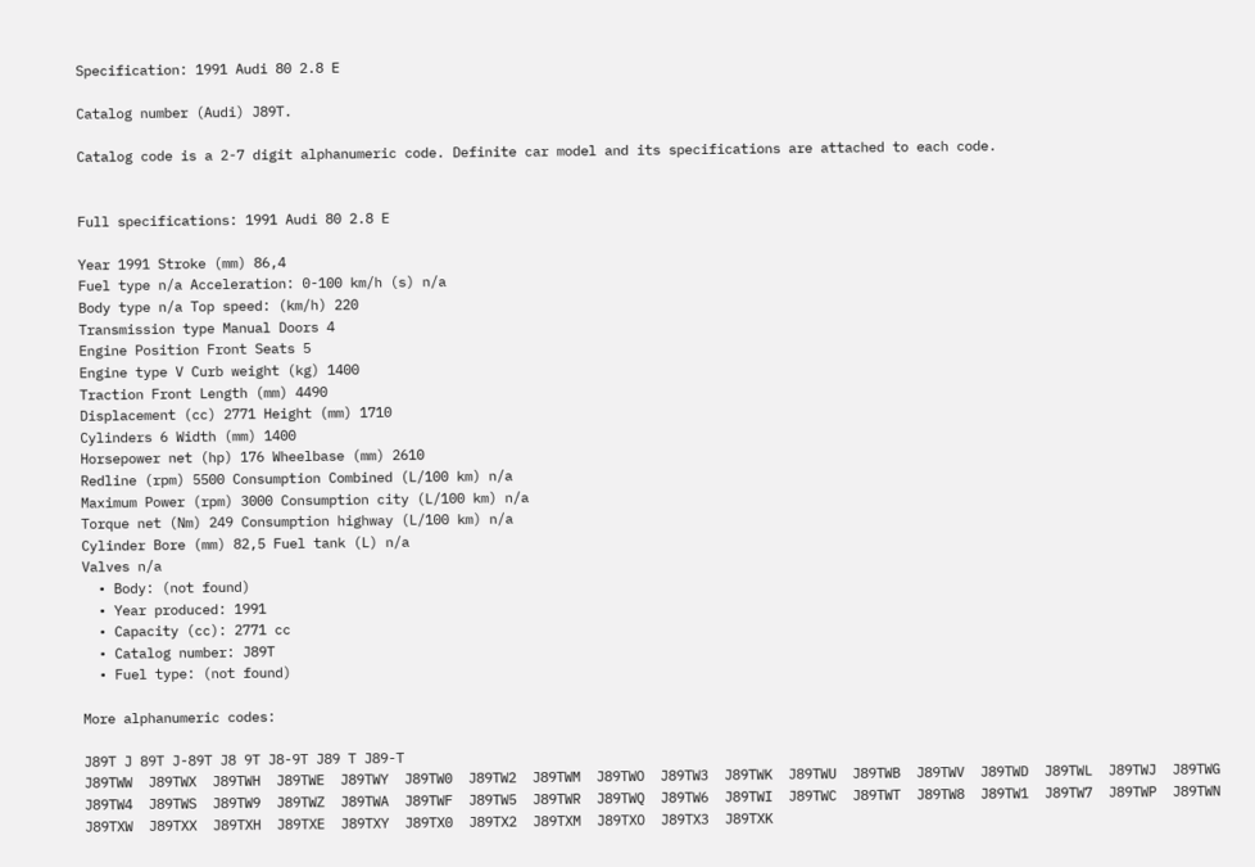Specification: 1991 Audi 80 2.8 E

Catalog number (Audi) J89T.

Catalog code is a 2-7 digit alphanumeric code. Definite car model and its specifications are attached to each code.


Full specifications: 1991 Audi 80 2.8 E

Year 1991 Stroke (mm) 86,4
Fuel type n/a Acceleration: 0-100 km/h (s) n/a
Body type n/a Top speed: (km/h) 220
Transmission type Manual Doors 4
Engine Position Front Seats 5
Engine type V Curb weight (kg) 1400
Traction Front Length (mm) 4490
Displacement (cc) 2771 Height (mm) 1710
Cylinders 6 Width (mm) 1400
Horsepower net (hp) 176 Wheelbase (mm) 2610
Redline (rpm) 5500 Consumption Combined (L/100 km) n/a
Maximum Power (rpm) 3000 Consumption city (L/100 km) n/a
Torque net (Nm) 249 Consumption highway (L/100 km) n/a
Cylinder Bore (mm) 82,5 Fuel tank (L) n/a
Valves n/a
  • Body: (not found)
  • Year produced: 1991
  • Capacity (cc): 2771 cc
  • Catalog number: J89T
  • Fuel type: (not found)

More alphanumeric codes:

J89T J 89T J-89T J8 9T J8-9T J89 T J89-T
J89TWW  J89TWX  J89TWH  J89TWE  J89TWY  J89TW0  J89TW2  J89TWM  J89TWO  J89TW3  J89TWK  J89TWU  J89TWB  J89TWV  J89TWD  J89TWL  J89TWJ  J89TWG  J89TW4  J89TWS  J89TW9  J89TWZ  J89TWA  J89TWF  J89TW5  J89TWR  J89TWQ  J89TW6  J89TWI  J89TWC  J89TWT  J89TW8  J89TW1  J89TW7  J89TWP  J89TWN
J89TXW  J89TXX  J89TXH  J89TXE  J89TXY  J89TX0  J89TX2  J89TXM  J89TXO  J89TX3  J89TXK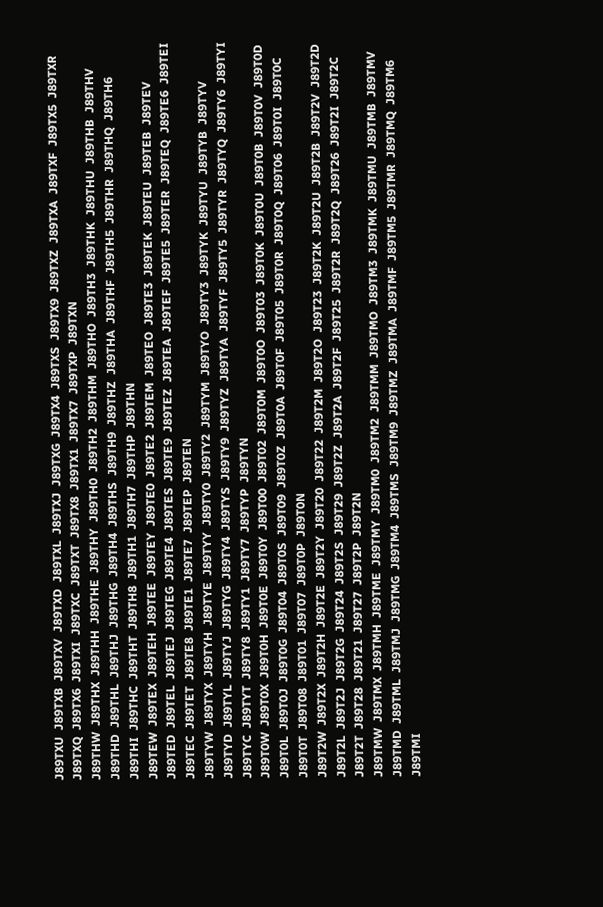J89TXU  J89TXB  J89TXV  J89TXD  J89TXL  J89TXJ  J89TXG  J89TX4  J89TXS  J89TX9  J89TXZ  J89TXA  J89TXF  J89TX5  J89TXR  J89TXQ  J89TX6  J89TXI  J89TXC  J89TXT  J89TX8  J89TX1  J89TX7  J89TXP  J89TXN
J89THW  J89THX  J89THH  J89THE  J89THY  J89TH0  J89TH2  J89THM  J89THO  J89TH3  J89THK  J89THU  J89THB  J89THV  J89THD  J89THL  J89THJ  J89THG  J89TH4  J89THS  J89TH9  J89THZ  J89THA  J89THF  J89TH5  J89THR  J89THQ  J89TH6  J89THI  J89THC  J89THT  J89TH8  J89TH1  J89TH7  J89THP  J89THN
J89TEW  J89TEX  J89TEH  J89TEE  J89TEY  J89TE0  J89TE2  J89TEM  J89TEO  J89TE3  J89TEK  J89TEU  J89TEB  J89TEV  J89TED  J89TEL  J89TEJ  J89TEG  J89TE4  J89TES  J89TE9  J89TEZ  J89TEA  J89TEF  J89TE5  J89TER  J89TEQ  J89TE6  J89TEI  J89TEC  J89TET  J89TE8  J89TE1  J89TE7  J89TEP  J89TEN
J89TYW  J89TYX  J89TYH  J89TYE  J89TYY  J89TY0  J89TY2  J89TYM  J89TYO  J89TY3  J89TYK  J89TYU  J89TYB  J89TYV  J89TYD  J89TYL  J89TYJ  J89TYG  J89TY4  J89TYS  J89TY9  J89TYZ  J89TYA  J89TYF  J89TY5  J89TYR  J89TYQ  J89TY6  J89TYI  J89TYC  J89TYT  J89TY8  J89TY1  J89TY7  J89TYP  J89TYN
J89T0W  J89T0X  J89T0H  J89T0E  J89T0Y  J89T00  J89T02  J89T0M  J89T0O  J89T03  J89T0K  J89T0U  J89T0B  J89T0V  J89T0D  J89T0L  J89T0J  J89T0G  J89T04  J89T0S  J89T09  J89T0Z  J89T0A  J89T0F  J89T05  J89T0R  J89T0Q  J89T06  J89T0I  J89T0C  J89T0T  J89T08  J89T01  J89T07  J89T0P  J89T0N
J89T2W  J89T2X  J89T2H  J89T2E  J89T2Y  J89T20  J89T22  J89T2M  J89T2O  J89T23  J89T2K  J89T2U  J89T2B  J89T2V  J89T2D  J89T2L  J89T2J  J89T2G  J89T24  J89T2S  J89T29  J89T2Z  J89T2A  J89T2F  J89T25  J89T2R  J89T2Q  J89T26  J89T2I  J89T2C  J89T2T  J89T28  J89T21  J89T27  J89T2P  J89T2N
J89TMW  J89TMX  J89TMH  J89TME  J89TMY  J89TM0  J89TM2  J89TMM  J89TMO  J89TM3  J89TMK  J89TMU  J89TMB  J89TMV  J89TMD  J89TML  J89TMJ  J89TMG  J89TM4  J89TMS  J89TM9  J89TMZ  J89TMA  J89TMF  J89TM5  J89TMR  J89TMQ  J89TM6  J89TMI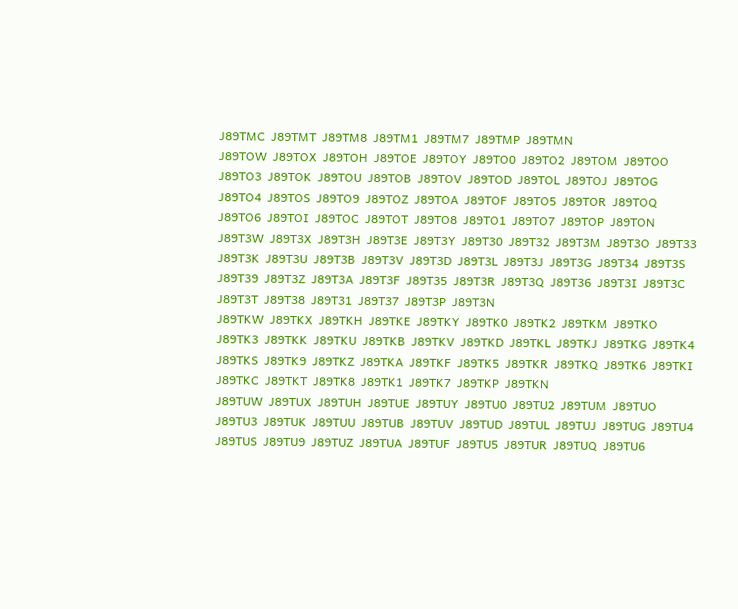J89TMC  J89TMT  J89TM8  J89TM1  J89TM7  J89TMP  J89TMN
J89TOW  J89TOX  J89TOH  J89TOE  J89TOY  J89TO0  J89TO2  J89TOM  J89TOO  J89TO3  J89TOK  J89TOU  J89TOB  J89TOV  J89TOD  J89TOL  J89TOJ  J89TOG  J89TO4  J89TOS  J89TO9  J89TOZ  J89TOA  J89TOF  J89TO5  J89TOR  J89TOQ  J89TO6  J89TOI  J89TOC  J89TOT  J89TO8  J89TO1  J89TO7  J89TOP  J89TON
J89T3W  J89T3X  J89T3H  J89T3E  J89T3Y  J89T30  J89T32  J89T3M  J89T3O  J89T33  J89T3K  J89T3U  J89T3B  J89T3V  J89T3D  J89T3L  J89T3J  J89T3G  J89T34  J89T3S  J89T39  J89T3Z  J89T3A  J89T3F  J89T35  J89T3R  J89T3Q  J89T36  J89T3I  J89T3C  J89T3T  J89T38  J89T31  J89T37  J89T3P  J89T3N
J89TKW  J89TKX  J89TKH  J89TKE  J89TKY  J89TK0  J89TK2  J89TKM  J89TKO  J89TK3  J89TKK  J89TKU  J89TKB  J89TKV  J89TKD  J89TKL  J89TKJ  J89TKG  J89TK4  J89TKS  J89TK9  J89TKZ  J89TKA  J89TKF  J89TK5  J89TKR  J89TKQ  J89TK6  J89TKI  J89TKC  J89TKT  J89TK8  J89TK1  J89TK7  J89TKP  J89TKN
J89TUW  J89TUX  J89TUH  J89TUE  J89TUY  J89TU0  J89TU2  J89TUM  J89TUO  J89TU3  J89TUK  J89TUU  J89TUB  J89TUV  J89TUD  J89TUL  J89TUJ  J89TUG  J89TU4  J89TUS  J89TU9  J89TUZ  J89TUA  J89TUF  J89TU5  J89TUR  J89TUQ  J89TU6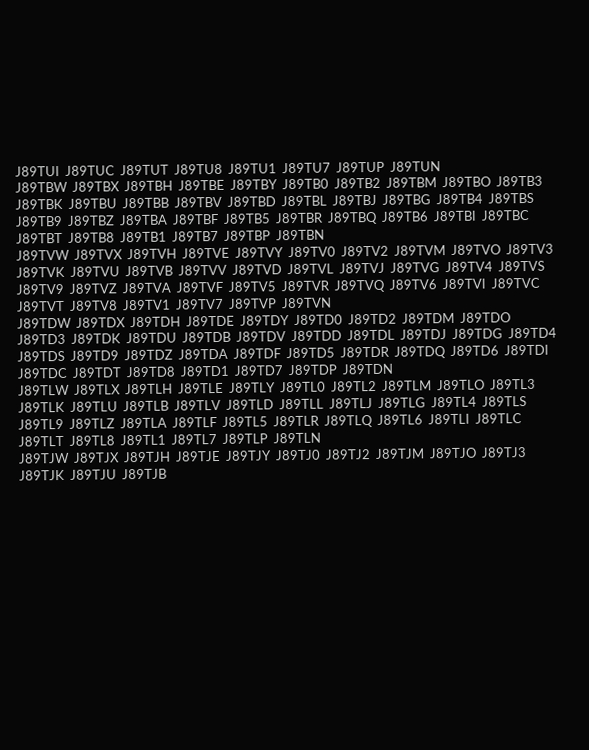J89TUI  J89TUC  J89TUT  J89TU8  J89TU1  J89TU7  J89TUP  J89TUN
J89TBW  J89TBX  J89TBH  J89TBE  J89TBY  J89TB0  J89TB2  J89TBM  J89TBO  J89TB3  J89TBK  J89TBU  J89TBB  J89TBV  J89TBD  J89TBL  J89TBJ  J89TBG  J89TB4  J89TBS  J89TB9  J89TBZ  J89TBA  J89TBF  J89TB5  J89TBR  J89TBQ  J89TB6  J89TBI  J89TBC  J89TBT  J89TB8  J89TB1  J89TB7  J89TBP  J89TBN
J89TVW  J89TVX  J89TVH  J89TVE  J89TVY  J89TV0  J89TV2  J89TVM  J89TVO  J89TV3  J89TVK  J89TVU  J89TVB  J89TVV  J89TVD  J89TVL  J89TVJ  J89TVG  J89TV4  J89TVS  J89TV9  J89TVZ  J89TVA  J89TVF  J89TV5  J89TVR  J89TVQ  J89TV6  J89TVI  J89TVC  J89TVT  J89TV8  J89TV1  J89TV7  J89TVP  J89TVN
J89TDW  J89TDX  J89TDH  J89TDE  J89TDY  J89TD0  J89TD2  J89TDM  J89TDO  J89TD3  J89TDK  J89TDU  J89TDB  J89TDV  J89TDD  J89TDL  J89TDJ  J89TDG  J89TD4  J89TDS  J89TD9  J89TDZ  J89TDA  J89TDF  J89TD5  J89TDR  J89TDQ  J89TD6  J89TDI  J89TDC  J89TDT  J89TD8  J89TD1  J89TD7  J89TDP  J89TDN
J89TLW  J89TLX  J89TLH  J89TLE  J89TLY  J89TL0  J89TL2  J89TLM  J89TLO  J89TL3  J89TLK  J89TLU  J89TLB  J89TLV  J89TLD  J89TLL  J89TLJ  J89TLG  J89TL4  J89TLS  J89TL9  J89TLZ  J89TLA  J89TLF  J89TL5  J89TLR  J89TLQ  J89TL6  J89TLI  J89TLC  J89TLT  J89TL8  J89TL1  J89TL7  J89TLP  J89TLN
J89TJW  J89TJX  J89TJH  J89TJE  J89TJY  J89TJ0  J89TJ2  J89TJM  J89TJO  J89TJ3  J89TJK  J89TJU  J89TJB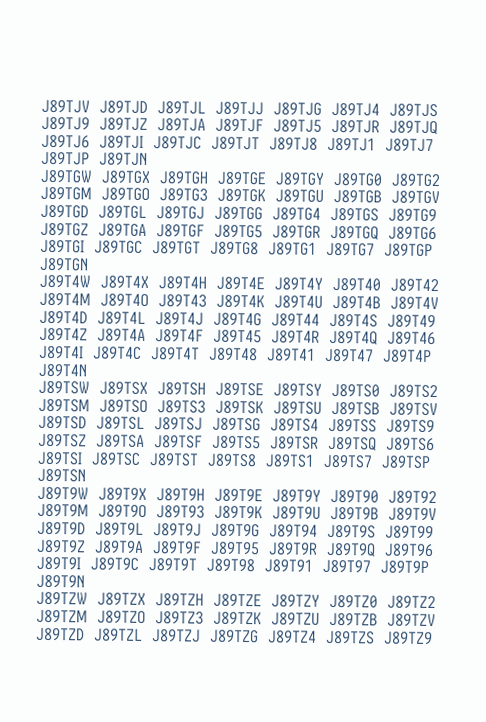J89TJV  J89TJD  J89TJL  J89TJJ  J89TJG  J89TJ4  J89TJS  J89TJ9  J89TJZ  J89TJA  J89TJF  J89TJ5  J89TJR  J89TJQ  J89TJ6  J89TJI  J89TJC  J89TJT  J89TJ8  J89TJ1  J89TJ7  J89TJP  J89TJN
J89TGW  J89TGX  J89TGH  J89TGE  J89TGY  J89TG0  J89TG2  J89TGM  J89TGO  J89TG3  J89TGK  J89TGU  J89TGB  J89TGV  J89TGD  J89TGL  J89TGJ  J89TGG  J89TG4  J89TGS  J89TG9  J89TGZ  J89TGA  J89TGF  J89TG5  J89TGR  J89TGQ  J89TG6  J89TGI  J89TGC  J89TGT  J89TG8  J89TG1  J89TG7  J89TGP  J89TGN
J89T4W  J89T4X  J89T4H  J89T4E  J89T4Y  J89T40  J89T42  J89T4M  J89T4O  J89T43  J89T4K  J89T4U  J89T4B  J89T4V  J89T4D  J89T4L  J89T4J  J89T4G  J89T44  J89T4S  J89T49  J89T4Z  J89T4A  J89T4F  J89T45  J89T4R  J89T4Q  J89T46  J89T4I  J89T4C  J89T4T  J89T48  J89T41  J89T47  J89T4P  J89T4N
J89TSW  J89TSX  J89TSH  J89TSE  J89TSY  J89TS0  J89TS2  J89TSM  J89TSO  J89TS3  J89TSK  J89TSU  J89TSB  J89TSV  J89TSD  J89TSL  J89TSJ  J89TSG  J89TS4  J89TSS  J89TS9  J89TSZ  J89TSA  J89TSF  J89TS5  J89TSR  J89TSQ  J89TS6  J89TSI  J89TSC  J89TST  J89TS8  J89TS1  J89TS7  J89TSP  J89TSN
J89T9W  J89T9X  J89T9H  J89T9E  J89T9Y  J89T90  J89T92  J89T9M  J89T9O  J89T93  J89T9K  J89T9U  J89T9B  J89T9V  J89T9D  J89T9L  J89T9J  J89T9G  J89T94  J89T9S  J89T99  J89T9Z  J89T9A  J89T9F  J89T95  J89T9R  J89T9Q  J89T96  J89T9I  J89T9C  J89T9T  J89T98  J89T91  J89T97  J89T9P  J89T9N
J89TZW  J89TZX  J89TZH  J89TZE  J89TZY  J89TZ0  J89TZ2  J89TZM  J89TZO  J89TZ3  J89TZK  J89TZU  J89TZB  J89TZV  J89TZD  J89TZL  J89TZJ  J89TZG  J89TZ4  J89TZS  J89TZ9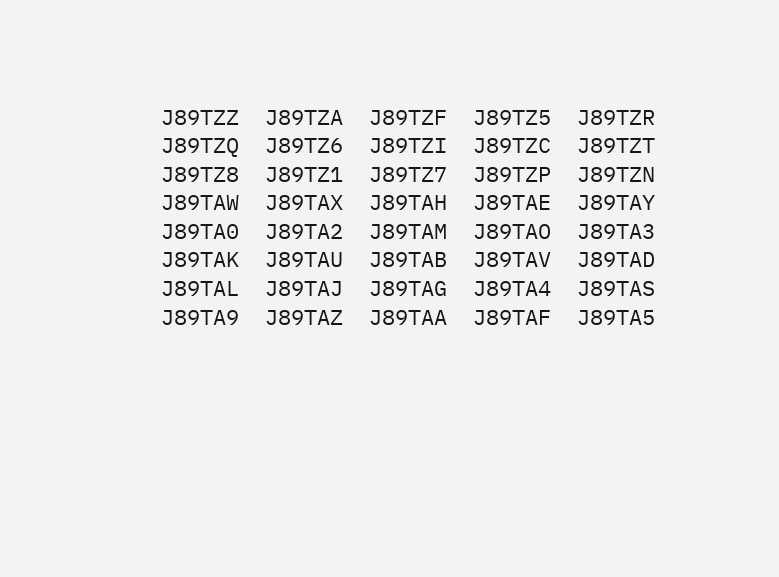J89TZZ  J89TZA  J89TZF  J89TZ5  J89TZR  J89TZQ  J89TZ6  J89TZI  J89TZC  J89TZT  J89TZ8  J89TZ1  J89TZ7  J89TZP  J89TZN
J89TAW  J89TAX  J89TAH  J89TAE  J89TAY  J89TA0  J89TA2  J89TAM  J89TAO  J89TA3  J89TAK  J89TAU  J89TAB  J89TAV  J89TAD  J89TAL  J89TAJ  J89TAG  J89TA4  J89TAS  J89TA9  J89TAZ  J89TAA  J89TAF  J89TA5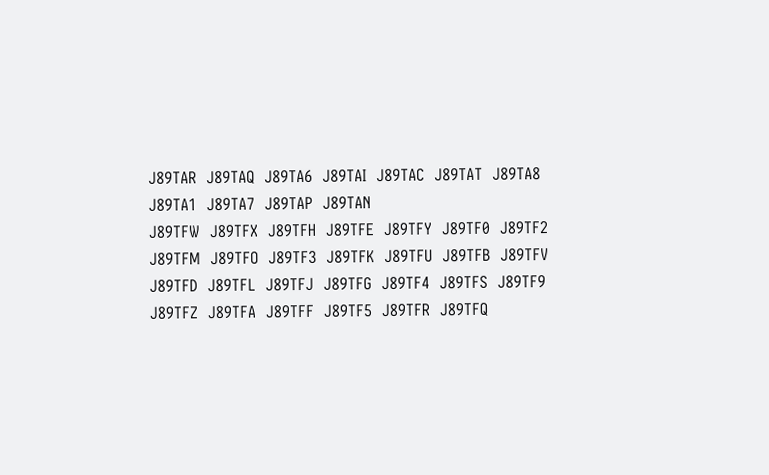J89TAR  J89TAQ  J89TA6  J89TAI  J89TAC  J89TAT  J89TA8  J89TA1  J89TA7  J89TAP  J89TAN
J89TFW  J89TFX  J89TFH  J89TFE  J89TFY  J89TF0  J89TF2  J89TFM  J89TFO  J89TF3  J89TFK  J89TFU  J89TFB  J89TFV  J89TFD  J89TFL  J89TFJ  J89TFG  J89TF4  J89TFS  J89TF9  J89TFZ  J89TFA  J89TFF  J89TF5  J89TFR  J89TFQ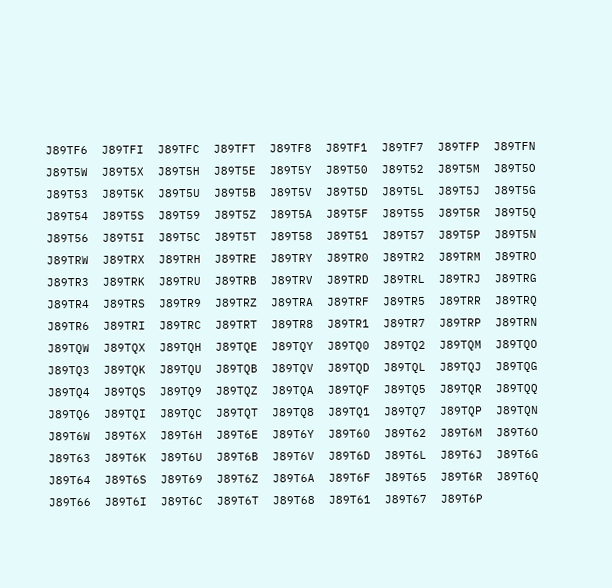J89TF6  J89TFI  J89TFC  J89TFT  J89TF8  J89TF1  J89TF7  J89TFP  J89TFN
J89T5W  J89T5X  J89T5H  J89T5E  J89T5Y  J89T50  J89T52  J89T5M  J89T5O  J89T53  J89T5K  J89T5U  J89T5B  J89T5V  J89T5D  J89T5L  J89T5J  J89T5G  J89T54  J89T5S  J89T59  J89T5Z  J89T5A  J89T5F  J89T55  J89T5R  J89T5Q  J89T56  J89T5I  J89T5C  J89T5T  J89T58  J89T51  J89T57  J89T5P  J89T5N
J89TRW  J89TRX  J89TRH  J89TRE  J89TRY  J89TR0  J89TR2  J89TRM  J89TRO  J89TR3  J89TRK  J89TRU  J89TRB  J89TRV  J89TRD  J89TRL  J89TRJ  J89TRG  J89TR4  J89TRS  J89TR9  J89TRZ  J89TRA  J89TRF  J89TR5  J89TRR  J89TRQ  J89TR6  J89TRI  J89TRC  J89TRT  J89TR8  J89TR1  J89TR7  J89TRP  J89TRN
J89TQW  J89TQX  J89TQH  J89TQE  J89TQY  J89TQ0  J89TQ2  J89TQM  J89TQO  J89TQ3  J89TQK  J89TQU  J89TQB  J89TQV  J89TQD  J89TQL  J89TQJ  J89TQG  J89TQ4  J89TQS  J89TQ9  J89TQZ  J89TQA  J89TQF  J89TQ5  J89TQR  J89TQQ  J89TQ6  J89TQI  J89TQC  J89TQT  J89TQ8  J89TQ1  J89TQ7  J89TQP  J89TQN
J89T6W  J89T6X  J89T6H  J89T6E  J89T6Y  J89T60  J89T62  J89T6M  J89T6O  J89T63  J89T6K  J89T6U  J89T6B  J89T6V  J89T6D  J89T6L  J89T6J  J89T6G  J89T64  J89T6S  J89T69  J89T6Z  J89T6A  J89T6F  J89T65  J89T6R  J89T6Q  J89T66  J89T6I  J89T6C  J89T6T  J89T68  J89T61  J89T67  J89T6P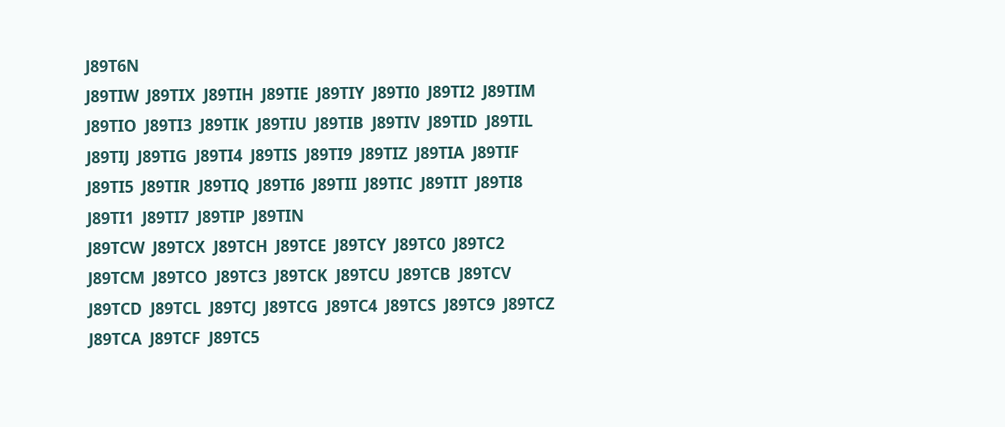J89T6N
J89TIW  J89TIX  J89TIH  J89TIE  J89TIY  J89TI0  J89TI2  J89TIM  J89TIO  J89TI3  J89TIK  J89TIU  J89TIB  J89TIV  J89TID  J89TIL  J89TIJ  J89TIG  J89TI4  J89TIS  J89TI9  J89TIZ  J89TIA  J89TIF  J89TI5  J89TIR  J89TIQ  J89TI6  J89TII  J89TIC  J89TIT  J89TI8  J89TI1  J89TI7  J89TIP  J89TIN
J89TCW  J89TCX  J89TCH  J89TCE  J89TCY  J89TC0  J89TC2  J89TCM  J89TCO  J89TC3  J89TCK  J89TCU  J89TCB  J89TCV  J89TCD  J89TCL  J89TCJ  J89TCG  J89TC4  J89TCS  J89TC9  J89TCZ  J89TCA  J89TCF  J89TC5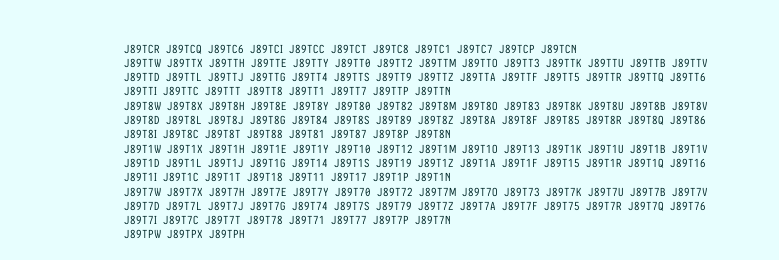J89TCR  J89TCQ  J89TC6  J89TCI  J89TCC  J89TCT  J89TC8  J89TC1  J89TC7  J89TCP  J89TCN
J89TTW  J89TTX  J89TTH  J89TTE  J89TTY  J89TT0  J89TT2  J89TTM  J89TTO  J89TT3  J89TTK  J89TTU  J89TTB  J89TTV  J89TTD  J89TTL  J89TTJ  J89TTG  J89TT4  J89TTS  J89TT9  J89TTZ  J89TTA  J89TTF  J89TT5  J89TTR  J89TTQ  J89TT6  J89TTI  J89TTC  J89TTT  J89TT8  J89TT1  J89TT7  J89TTP  J89TTN
J89T8W  J89T8X  J89T8H  J89T8E  J89T8Y  J89T80  J89T82  J89T8M  J89T8O  J89T83  J89T8K  J89T8U  J89T8B  J89T8V  J89T8D  J89T8L  J89T8J  J89T8G  J89T84  J89T8S  J89T89  J89T8Z  J89T8A  J89T8F  J89T85  J89T8R  J89T8Q  J89T86  J89T8I  J89T8C  J89T8T  J89T88  J89T81  J89T87  J89T8P  J89T8N
J89T1W  J89T1X  J89T1H  J89T1E  J89T1Y  J89T10  J89T12  J89T1M  J89T1O  J89T13  J89T1K  J89T1U  J89T1B  J89T1V  J89T1D  J89T1L  J89T1J  J89T1G  J89T14  J89T1S  J89T19  J89T1Z  J89T1A  J89T1F  J89T15  J89T1R  J89T1Q  J89T16  J89T1I  J89T1C  J89T1T  J89T18  J89T11  J89T17  J89T1P  J89T1N
J89T7W  J89T7X  J89T7H  J89T7E  J89T7Y  J89T70  J89T72  J89T7M  J89T7O  J89T73  J89T7K  J89T7U  J89T7B  J89T7V  J89T7D  J89T7L  J89T7J  J89T7G  J89T74  J89T7S  J89T79  J89T7Z  J89T7A  J89T7F  J89T75  J89T7R  J89T7Q  J89T76  J89T7I  J89T7C  J89T7T  J89T78  J89T71  J89T77  J89T7P  J89T7N
J89TPW  J89TPX  J89TPH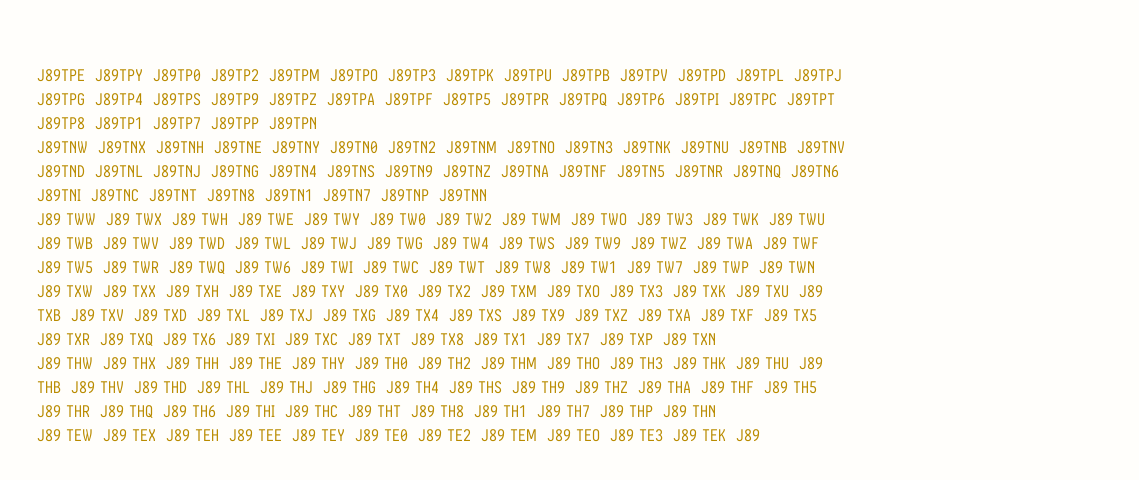J89TPE  J89TPY  J89TP0  J89TP2  J89TPM  J89TPO  J89TP3  J89TPK  J89TPU  J89TPB  J89TPV  J89TPD  J89TPL  J89TPJ  J89TPG  J89TP4  J89TPS  J89TP9  J89TPZ  J89TPA  J89TPF  J89TP5  J89TPR  J89TPQ  J89TP6  J89TPI  J89TPC  J89TPT  J89TP8  J89TP1  J89TP7  J89TPP  J89TPN
J89TNW  J89TNX  J89TNH  J89TNE  J89TNY  J89TN0  J89TN2  J89TNM  J89TNO  J89TN3  J89TNK  J89TNU  J89TNB  J89TNV  J89TND  J89TNL  J89TNJ  J89TNG  J89TN4  J89TNS  J89TN9  J89TNZ  J89TNA  J89TNF  J89TN5  J89TNR  J89TNQ  J89TN6  J89TNI  J89TNC  J89TNT  J89TN8  J89TN1  J89TN7  J89TNP  J89TNN
J89 TWW  J89 TWX  J89 TWH  J89 TWE  J89 TWY  J89 TW0  J89 TW2  J89 TWM  J89 TWO  J89 TW3  J89 TWK  J89 TWU  J89 TWB  J89 TWV  J89 TWD  J89 TWL  J89 TWJ  J89 TWG  J89 TW4  J89 TWS  J89 TW9  J89 TWZ  J89 TWA  J89 TWF  J89 TW5  J89 TWR  J89 TWQ  J89 TW6  J89 TWI  J89 TWC  J89 TWT  J89 TW8  J89 TW1  J89 TW7  J89 TWP  J89 TWN
J89 TXW  J89 TXX  J89 TXH  J89 TXE  J89 TXY  J89 TX0  J89 TX2  J89 TXM  J89 TXO  J89 TX3  J89 TXK  J89 TXU  J89 TXB  J89 TXV  J89 TXD  J89 TXL  J89 TXJ  J89 TXG  J89 TX4  J89 TXS  J89 TX9  J89 TXZ  J89 TXA  J89 TXF  J89 TX5  J89 TXR  J89 TXQ  J89 TX6  J89 TXI  J89 TXC  J89 TXT  J89 TX8  J89 TX1  J89 TX7  J89 TXP  J89 TXN
J89 THW  J89 THX  J89 THH  J89 THE  J89 THY  J89 TH0  J89 TH2  J89 THM  J89 THO  J89 TH3  J89 THK  J89 THU  J89 THB  J89 THV  J89 THD  J89 THL  J89 THJ  J89 THG  J89 TH4  J89 THS  J89 TH9  J89 THZ  J89 THA  J89 THF  J89 TH5  J89 THR  J89 THQ  J89 TH6  J89 THI  J89 THC  J89 THT  J89 TH8  J89 TH1  J89 TH7  J89 THP  J89 THN
J89 TEW  J89 TEX  J89 TEH  J89 TEE  J89 TEY  J89 TE0  J89 TE2  J89 TEM  J89 TEO  J89 TE3  J89 TEK  J89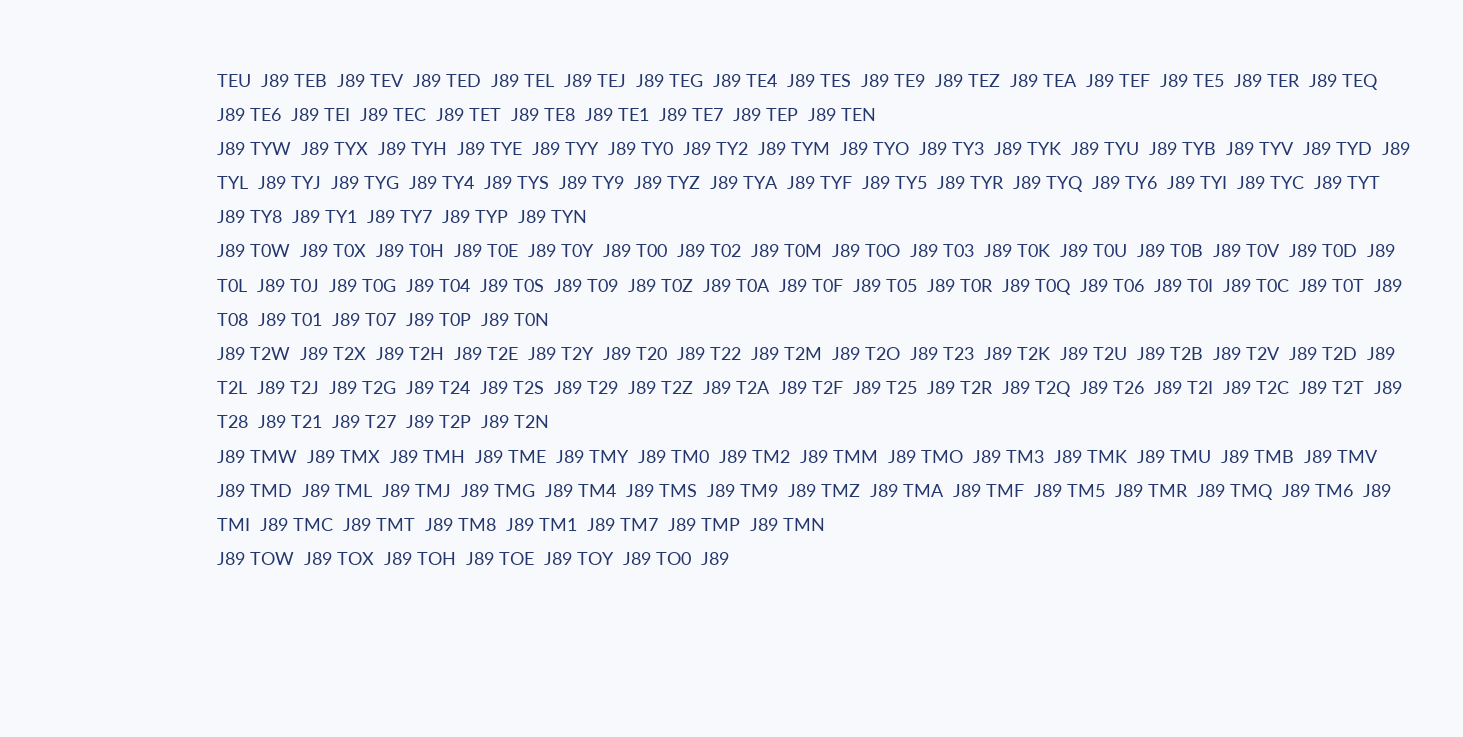TEU  J89 TEB  J89 TEV  J89 TED  J89 TEL  J89 TEJ  J89 TEG  J89 TE4  J89 TES  J89 TE9  J89 TEZ  J89 TEA  J89 TEF  J89 TE5  J89 TER  J89 TEQ  J89 TE6  J89 TEI  J89 TEC  J89 TET  J89 TE8  J89 TE1  J89 TE7  J89 TEP  J89 TEN
J89 TYW  J89 TYX  J89 TYH  J89 TYE  J89 TYY  J89 TY0  J89 TY2  J89 TYM  J89 TYO  J89 TY3  J89 TYK  J89 TYU  J89 TYB  J89 TYV  J89 TYD  J89 TYL  J89 TYJ  J89 TYG  J89 TY4  J89 TYS  J89 TY9  J89 TYZ  J89 TYA  J89 TYF  J89 TY5  J89 TYR  J89 TYQ  J89 TY6  J89 TYI  J89 TYC  J89 TYT  J89 TY8  J89 TY1  J89 TY7  J89 TYP  J89 TYN
J89 T0W  J89 T0X  J89 T0H  J89 T0E  J89 T0Y  J89 T00  J89 T02  J89 T0M  J89 T0O  J89 T03  J89 T0K  J89 T0U  J89 T0B  J89 T0V  J89 T0D  J89 T0L  J89 T0J  J89 T0G  J89 T04  J89 T0S  J89 T09  J89 T0Z  J89 T0A  J89 T0F  J89 T05  J89 T0R  J89 T0Q  J89 T06  J89 T0I  J89 T0C  J89 T0T  J89 T08  J89 T01  J89 T07  J89 T0P  J89 T0N
J89 T2W  J89 T2X  J89 T2H  J89 T2E  J89 T2Y  J89 T20  J89 T22  J89 T2M  J89 T2O  J89 T23  J89 T2K  J89 T2U  J89 T2B  J89 T2V  J89 T2D  J89 T2L  J89 T2J  J89 T2G  J89 T24  J89 T2S  J89 T29  J89 T2Z  J89 T2A  J89 T2F  J89 T25  J89 T2R  J89 T2Q  J89 T26  J89 T2I  J89 T2C  J89 T2T  J89 T28  J89 T21  J89 T27  J89 T2P  J89 T2N
J89 TMW  J89 TMX  J89 TMH  J89 TME  J89 TMY  J89 TM0  J89 TM2  J89 TMM  J89 TMO  J89 TM3  J89 TMK  J89 TMU  J89 TMB  J89 TMV  J89 TMD  J89 TML  J89 TMJ  J89 TMG  J89 TM4  J89 TMS  J89 TM9  J89 TMZ  J89 TMA  J89 TMF  J89 TM5  J89 TMR  J89 TMQ  J89 TM6  J89 TMI  J89 TMC  J89 TMT  J89 TM8  J89 TM1  J89 TM7  J89 TMP  J89 TMN
J89 TOW  J89 TOX  J89 TOH  J89 TOE  J89 TOY  J89 TO0  J89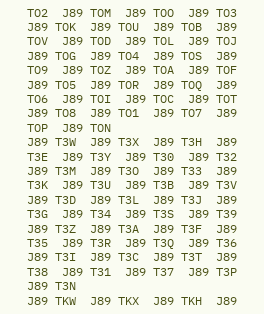TO2  J89 TOM  J89 TOO  J89 TO3  J89 TOK  J89 TOU  J89 TOB  J89 TOV  J89 TOD  J89 TOL  J89 TOJ  J89 TOG  J89 TO4  J89 TOS  J89 TO9  J89 TOZ  J89 TOA  J89 TOF  J89 TO5  J89 TOR  J89 TOQ  J89 TO6  J89 TOI  J89 TOC  J89 TOT  J89 TO8  J89 TO1  J89 TO7  J89 TOP  J89 TON
J89 T3W  J89 T3X  J89 T3H  J89 T3E  J89 T3Y  J89 T30  J89 T32  J89 T3M  J89 T3O  J89 T33  J89 T3K  J89 T3U  J89 T3B  J89 T3V  J89 T3D  J89 T3L  J89 T3J  J89 T3G  J89 T34  J89 T3S  J89 T39  J89 T3Z  J89 T3A  J89 T3F  J89 T35  J89 T3R  J89 T3Q  J89 T36  J89 T3I  J89 T3C  J89 T3T  J89 T38  J89 T31  J89 T37  J89 T3P  J89 T3N
J89 TKW  J89 TKX  J89 TKH  J89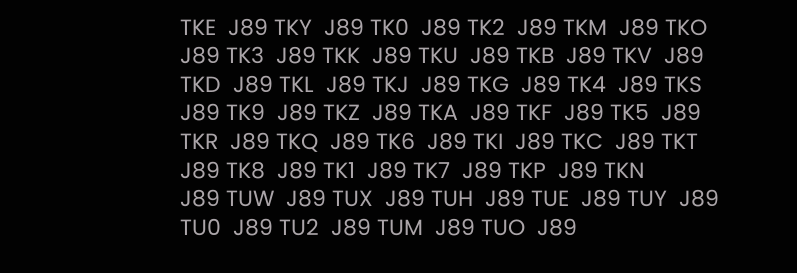TKE  J89 TKY  J89 TK0  J89 TK2  J89 TKM  J89 TKO  J89 TK3  J89 TKK  J89 TKU  J89 TKB  J89 TKV  J89 TKD  J89 TKL  J89 TKJ  J89 TKG  J89 TK4  J89 TKS  J89 TK9  J89 TKZ  J89 TKA  J89 TKF  J89 TK5  J89 TKR  J89 TKQ  J89 TK6  J89 TKI  J89 TKC  J89 TKT  J89 TK8  J89 TK1  J89 TK7  J89 TKP  J89 TKN
J89 TUW  J89 TUX  J89 TUH  J89 TUE  J89 TUY  J89 TU0  J89 TU2  J89 TUM  J89 TUO  J89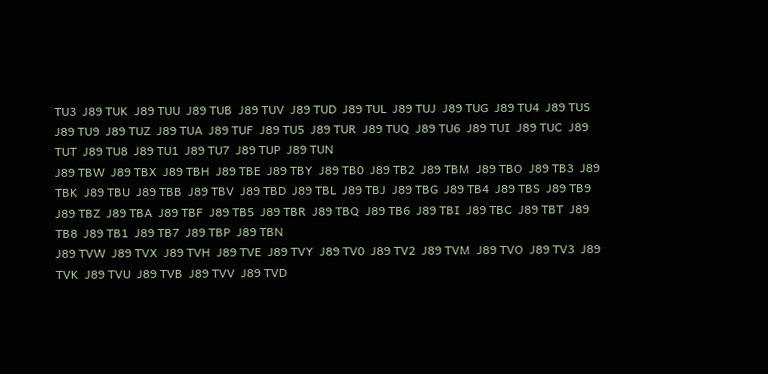TU3  J89 TUK  J89 TUU  J89 TUB  J89 TUV  J89 TUD  J89 TUL  J89 TUJ  J89 TUG  J89 TU4  J89 TUS  J89 TU9  J89 TUZ  J89 TUA  J89 TUF  J89 TU5  J89 TUR  J89 TUQ  J89 TU6  J89 TUI  J89 TUC  J89 TUT  J89 TU8  J89 TU1  J89 TU7  J89 TUP  J89 TUN
J89 TBW  J89 TBX  J89 TBH  J89 TBE  J89 TBY  J89 TB0  J89 TB2  J89 TBM  J89 TBO  J89 TB3  J89 TBK  J89 TBU  J89 TBB  J89 TBV  J89 TBD  J89 TBL  J89 TBJ  J89 TBG  J89 TB4  J89 TBS  J89 TB9  J89 TBZ  J89 TBA  J89 TBF  J89 TB5  J89 TBR  J89 TBQ  J89 TB6  J89 TBI  J89 TBC  J89 TBT  J89 TB8  J89 TB1  J89 TB7  J89 TBP  J89 TBN
J89 TVW  J89 TVX  J89 TVH  J89 TVE  J89 TVY  J89 TV0  J89 TV2  J89 TVM  J89 TVO  J89 TV3  J89 TVK  J89 TVU  J89 TVB  J89 TVV  J89 TVD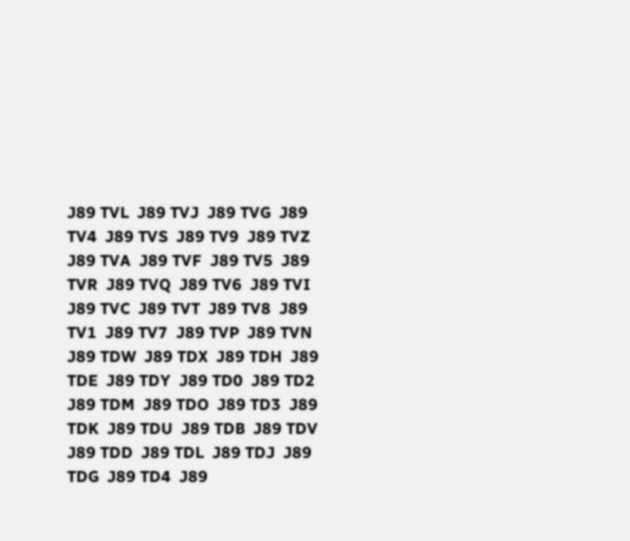J89 TVL  J89 TVJ  J89 TVG  J89 TV4  J89 TVS  J89 TV9  J89 TVZ  J89 TVA  J89 TVF  J89 TV5  J89 TVR  J89 TVQ  J89 TV6  J89 TVI  J89 TVC  J89 TVT  J89 TV8  J89 TV1  J89 TV7  J89 TVP  J89 TVN
J89 TDW  J89 TDX  J89 TDH  J89 TDE  J89 TDY  J89 TD0  J89 TD2  J89 TDM  J89 TDO  J89 TD3  J89 TDK  J89 TDU  J89 TDB  J89 TDV  J89 TDD  J89 TDL  J89 TDJ  J89 TDG  J89 TD4  J89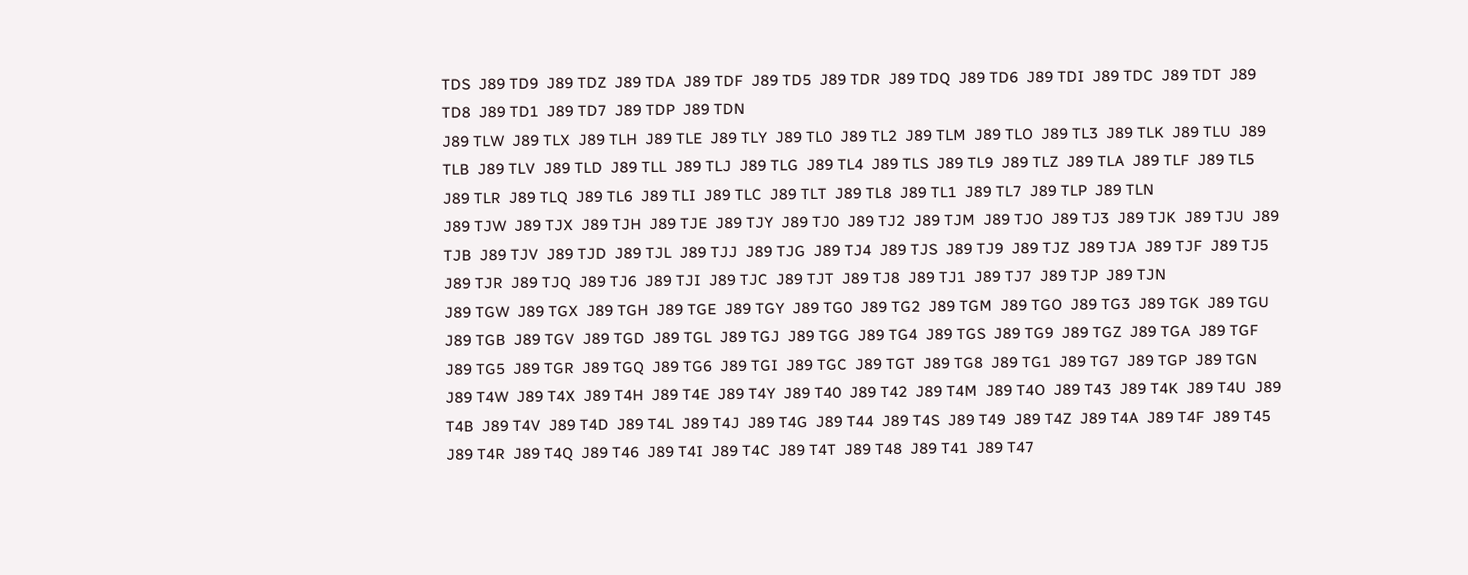TDS  J89 TD9  J89 TDZ  J89 TDA  J89 TDF  J89 TD5  J89 TDR  J89 TDQ  J89 TD6  J89 TDI  J89 TDC  J89 TDT  J89 TD8  J89 TD1  J89 TD7  J89 TDP  J89 TDN
J89 TLW  J89 TLX  J89 TLH  J89 TLE  J89 TLY  J89 TL0  J89 TL2  J89 TLM  J89 TLO  J89 TL3  J89 TLK  J89 TLU  J89 TLB  J89 TLV  J89 TLD  J89 TLL  J89 TLJ  J89 TLG  J89 TL4  J89 TLS  J89 TL9  J89 TLZ  J89 TLA  J89 TLF  J89 TL5  J89 TLR  J89 TLQ  J89 TL6  J89 TLI  J89 TLC  J89 TLT  J89 TL8  J89 TL1  J89 TL7  J89 TLP  J89 TLN
J89 TJW  J89 TJX  J89 TJH  J89 TJE  J89 TJY  J89 TJ0  J89 TJ2  J89 TJM  J89 TJO  J89 TJ3  J89 TJK  J89 TJU  J89 TJB  J89 TJV  J89 TJD  J89 TJL  J89 TJJ  J89 TJG  J89 TJ4  J89 TJS  J89 TJ9  J89 TJZ  J89 TJA  J89 TJF  J89 TJ5  J89 TJR  J89 TJQ  J89 TJ6  J89 TJI  J89 TJC  J89 TJT  J89 TJ8  J89 TJ1  J89 TJ7  J89 TJP  J89 TJN
J89 TGW  J89 TGX  J89 TGH  J89 TGE  J89 TGY  J89 TG0  J89 TG2  J89 TGM  J89 TGO  J89 TG3  J89 TGK  J89 TGU  J89 TGB  J89 TGV  J89 TGD  J89 TGL  J89 TGJ  J89 TGG  J89 TG4  J89 TGS  J89 TG9  J89 TGZ  J89 TGA  J89 TGF  J89 TG5  J89 TGR  J89 TGQ  J89 TG6  J89 TGI  J89 TGC  J89 TGT  J89 TG8  J89 TG1  J89 TG7  J89 TGP  J89 TGN
J89 T4W  J89 T4X  J89 T4H  J89 T4E  J89 T4Y  J89 T40  J89 T42  J89 T4M  J89 T4O  J89 T43  J89 T4K  J89 T4U  J89 T4B  J89 T4V  J89 T4D  J89 T4L  J89 T4J  J89 T4G  J89 T44  J89 T4S  J89 T49  J89 T4Z  J89 T4A  J89 T4F  J89 T45  J89 T4R  J89 T4Q  J89 T46  J89 T4I  J89 T4C  J89 T4T  J89 T48  J89 T41  J89 T47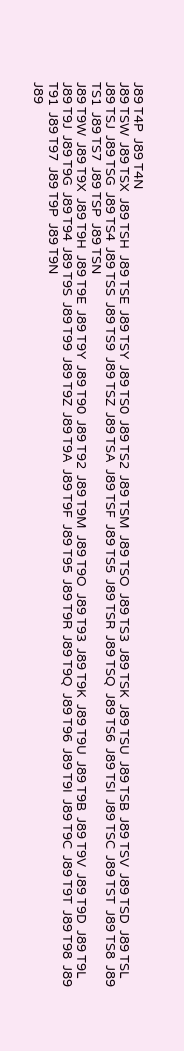J89 T4P  J89 T4N
J89 TSW  J89 TSX  J89 TSH  J89 TSE  J89 TSY  J89 TS0  J89 TS2  J89 TSM  J89 TSO  J89 TS3  J89 TSK  J89 TSU  J89 TSB  J89 TSV  J89 TSD  J89 TSL  J89 TSJ  J89 TSG  J89 TS4  J89 TSS  J89 TS9  J89 TSZ  J89 TSA  J89 TSF  J89 TS5  J89 TSR  J89 TSQ  J89 TS6  J89 TSI  J89 TSC  J89 TST  J89 TS8  J89 TS1  J89 TS7  J89 TSP  J89 TSN
J89 T9W  J89 T9X  J89 T9H  J89 T9E  J89 T9Y  J89 T90  J89 T92  J89 T9M  J89 T9O  J89 T93  J89 T9K  J89 T9U  J89 T9B  J89 T9V  J89 T9D  J89 T9L  J89 T9J  J89 T9G  J89 T94  J89 T9S  J89 T99  J89 T9Z  J89 T9A  J89 T9F  J89 T95  J89 T9R  J89 T9Q  J89 T96  J89 T9I  J89 T9C  J89 T9T  J89 T98  J89 T91  J89 T97  J89 T9P  J89 T9N
J89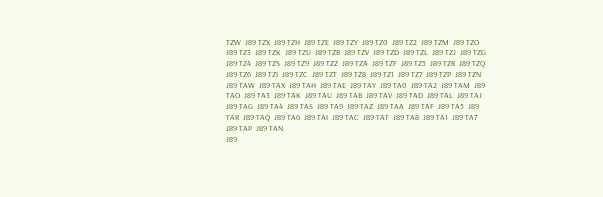TZW  J89 TZX  J89 TZH  J89 TZE  J89 TZY  J89 TZ0  J89 TZ2  J89 TZM  J89 TZO  J89 TZ3  J89 TZK  J89 TZU  J89 TZB  J89 TZV  J89 TZD  J89 TZL  J89 TZJ  J89 TZG  J89 TZ4  J89 TZS  J89 TZ9  J89 TZZ  J89 TZA  J89 TZF  J89 TZ5  J89 TZR  J89 TZQ  J89 TZ6  J89 TZI  J89 TZC  J89 TZT  J89 TZ8  J89 TZ1  J89 TZ7  J89 TZP  J89 TZN
J89 TAW  J89 TAX  J89 TAH  J89 TAE  J89 TAY  J89 TA0  J89 TA2  J89 TAM  J89 TAO  J89 TA3  J89 TAK  J89 TAU  J89 TAB  J89 TAV  J89 TAD  J89 TAL  J89 TAJ  J89 TAG  J89 TA4  J89 TAS  J89 TA9  J89 TAZ  J89 TAA  J89 TAF  J89 TA5  J89 TAR  J89 TAQ  J89 TA6  J89 TAI  J89 TAC  J89 TAT  J89 TA8  J89 TA1  J89 TA7  J89 TAP  J89 TAN
J89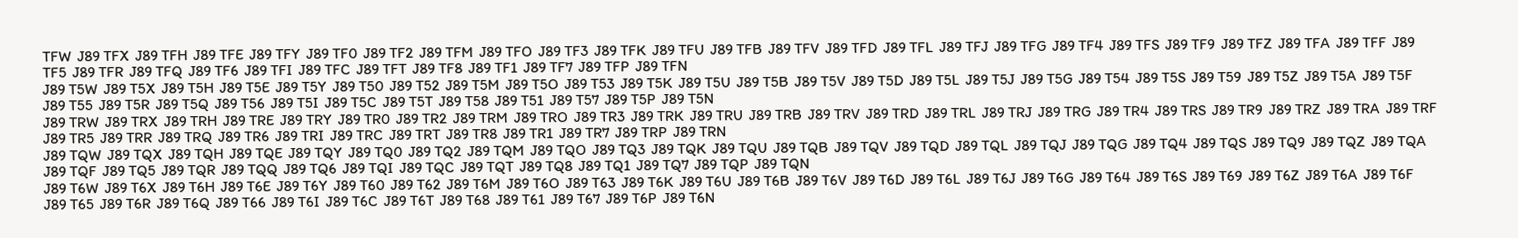TFW  J89 TFX  J89 TFH  J89 TFE  J89 TFY  J89 TF0  J89 TF2  J89 TFM  J89 TFO  J89 TF3  J89 TFK  J89 TFU  J89 TFB  J89 TFV  J89 TFD  J89 TFL  J89 TFJ  J89 TFG  J89 TF4  J89 TFS  J89 TF9  J89 TFZ  J89 TFA  J89 TFF  J89 TF5  J89 TFR  J89 TFQ  J89 TF6  J89 TFI  J89 TFC  J89 TFT  J89 TF8  J89 TF1  J89 TF7  J89 TFP  J89 TFN
J89 T5W  J89 T5X  J89 T5H  J89 T5E  J89 T5Y  J89 T50  J89 T52  J89 T5M  J89 T5O  J89 T53  J89 T5K  J89 T5U  J89 T5B  J89 T5V  J89 T5D  J89 T5L  J89 T5J  J89 T5G  J89 T54  J89 T5S  J89 T59  J89 T5Z  J89 T5A  J89 T5F  J89 T55  J89 T5R  J89 T5Q  J89 T56  J89 T5I  J89 T5C  J89 T5T  J89 T58  J89 T51  J89 T57  J89 T5P  J89 T5N
J89 TRW  J89 TRX  J89 TRH  J89 TRE  J89 TRY  J89 TR0  J89 TR2  J89 TRM  J89 TRO  J89 TR3  J89 TRK  J89 TRU  J89 TRB  J89 TRV  J89 TRD  J89 TRL  J89 TRJ  J89 TRG  J89 TR4  J89 TRS  J89 TR9  J89 TRZ  J89 TRA  J89 TRF  J89 TR5  J89 TRR  J89 TRQ  J89 TR6  J89 TRI  J89 TRC  J89 TRT  J89 TR8  J89 TR1  J89 TR7  J89 TRP  J89 TRN
J89 TQW  J89 TQX  J89 TQH  J89 TQE  J89 TQY  J89 TQ0  J89 TQ2  J89 TQM  J89 TQO  J89 TQ3  J89 TQK  J89 TQU  J89 TQB  J89 TQV  J89 TQD  J89 TQL  J89 TQJ  J89 TQG  J89 TQ4  J89 TQS  J89 TQ9  J89 TQZ  J89 TQA  J89 TQF  J89 TQ5  J89 TQR  J89 TQQ  J89 TQ6  J89 TQI  J89 TQC  J89 TQT  J89 TQ8  J89 TQ1  J89 TQ7  J89 TQP  J89 TQN
J89 T6W  J89 T6X  J89 T6H  J89 T6E  J89 T6Y  J89 T60  J89 T62  J89 T6M  J89 T6O  J89 T63  J89 T6K  J89 T6U  J89 T6B  J89 T6V  J89 T6D  J89 T6L  J89 T6J  J89 T6G  J89 T64  J89 T6S  J89 T69  J89 T6Z  J89 T6A  J89 T6F  J89 T65  J89 T6R  J89 T6Q  J89 T66  J89 T6I  J89 T6C  J89 T6T  J89 T68  J89 T61  J89 T67  J89 T6P  J89 T6N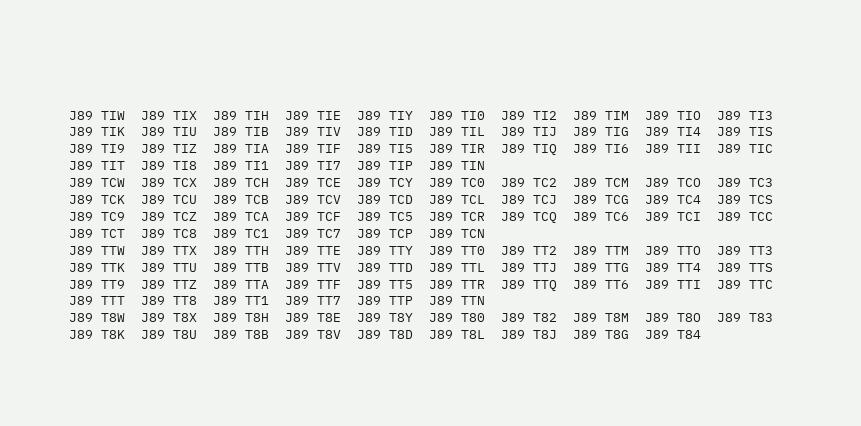J89 TIW  J89 TIX  J89 TIH  J89 TIE  J89 TIY  J89 TI0  J89 TI2  J89 TIM  J89 TIO  J89 TI3  J89 TIK  J89 TIU  J89 TIB  J89 TIV  J89 TID  J89 TIL  J89 TIJ  J89 TIG  J89 TI4  J89 TIS  J89 TI9  J89 TIZ  J89 TIA  J89 TIF  J89 TI5  J89 TIR  J89 TIQ  J89 TI6  J89 TII  J89 TIC  J89 TIT  J89 TI8  J89 TI1  J89 TI7  J89 TIP  J89 TIN
J89 TCW  J89 TCX  J89 TCH  J89 TCE  J89 TCY  J89 TC0  J89 TC2  J89 TCM  J89 TCO  J89 TC3  J89 TCK  J89 TCU  J89 TCB  J89 TCV  J89 TCD  J89 TCL  J89 TCJ  J89 TCG  J89 TC4  J89 TCS  J89 TC9  J89 TCZ  J89 TCA  J89 TCF  J89 TC5  J89 TCR  J89 TCQ  J89 TC6  J89 TCI  J89 TCC  J89 TCT  J89 TC8  J89 TC1  J89 TC7  J89 TCP  J89 TCN
J89 TTW  J89 TTX  J89 TTH  J89 TTE  J89 TTY  J89 TT0  J89 TT2  J89 TTM  J89 TTO  J89 TT3  J89 TTK  J89 TTU  J89 TTB  J89 TTV  J89 TTD  J89 TTL  J89 TTJ  J89 TTG  J89 TT4  J89 TTS  J89 TT9  J89 TTZ  J89 TTA  J89 TTF  J89 TT5  J89 TTR  J89 TTQ  J89 TT6  J89 TTI  J89 TTC  J89 TTT  J89 TT8  J89 TT1  J89 TT7  J89 TTP  J89 TTN
J89 T8W  J89 T8X  J89 T8H  J89 T8E  J89 T8Y  J89 T80  J89 T82  J89 T8M  J89 T8O  J89 T83  J89 T8K  J89 T8U  J89 T8B  J89 T8V  J89 T8D  J89 T8L  J89 T8J  J89 T8G  J89 T84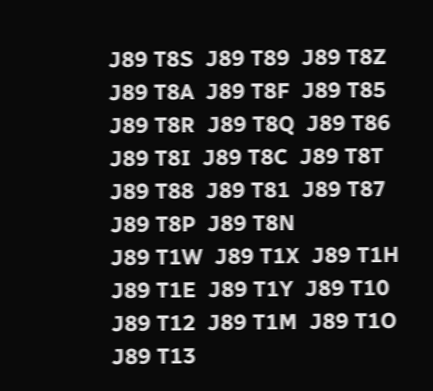J89 T8S  J89 T89  J89 T8Z  J89 T8A  J89 T8F  J89 T85  J89 T8R  J89 T8Q  J89 T86  J89 T8I  J89 T8C  J89 T8T  J89 T88  J89 T81  J89 T87  J89 T8P  J89 T8N
J89 T1W  J89 T1X  J89 T1H  J89 T1E  J89 T1Y  J89 T10  J89 T12  J89 T1M  J89 T1O  J89 T13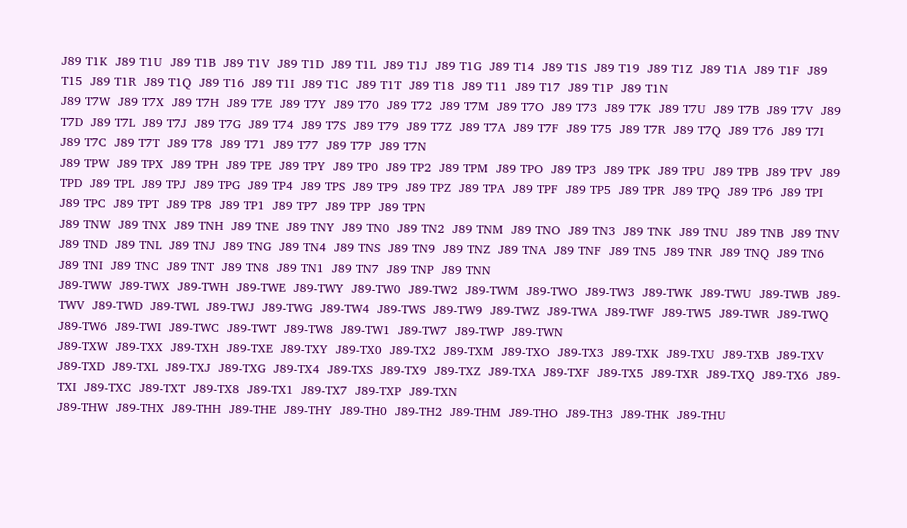J89 T1K  J89 T1U  J89 T1B  J89 T1V  J89 T1D  J89 T1L  J89 T1J  J89 T1G  J89 T14  J89 T1S  J89 T19  J89 T1Z  J89 T1A  J89 T1F  J89 T15  J89 T1R  J89 T1Q  J89 T16  J89 T1I  J89 T1C  J89 T1T  J89 T18  J89 T11  J89 T17  J89 T1P  J89 T1N
J89 T7W  J89 T7X  J89 T7H  J89 T7E  J89 T7Y  J89 T70  J89 T72  J89 T7M  J89 T7O  J89 T73  J89 T7K  J89 T7U  J89 T7B  J89 T7V  J89 T7D  J89 T7L  J89 T7J  J89 T7G  J89 T74  J89 T7S  J89 T79  J89 T7Z  J89 T7A  J89 T7F  J89 T75  J89 T7R  J89 T7Q  J89 T76  J89 T7I  J89 T7C  J89 T7T  J89 T78  J89 T71  J89 T77  J89 T7P  J89 T7N
J89 TPW  J89 TPX  J89 TPH  J89 TPE  J89 TPY  J89 TP0  J89 TP2  J89 TPM  J89 TPO  J89 TP3  J89 TPK  J89 TPU  J89 TPB  J89 TPV  J89 TPD  J89 TPL  J89 TPJ  J89 TPG  J89 TP4  J89 TPS  J89 TP9  J89 TPZ  J89 TPA  J89 TPF  J89 TP5  J89 TPR  J89 TPQ  J89 TP6  J89 TPI  J89 TPC  J89 TPT  J89 TP8  J89 TP1  J89 TP7  J89 TPP  J89 TPN
J89 TNW  J89 TNX  J89 TNH  J89 TNE  J89 TNY  J89 TN0  J89 TN2  J89 TNM  J89 TNO  J89 TN3  J89 TNK  J89 TNU  J89 TNB  J89 TNV  J89 TND  J89 TNL  J89 TNJ  J89 TNG  J89 TN4  J89 TNS  J89 TN9  J89 TNZ  J89 TNA  J89 TNF  J89 TN5  J89 TNR  J89 TNQ  J89 TN6  J89 TNI  J89 TNC  J89 TNT  J89 TN8  J89 TN1  J89 TN7  J89 TNP  J89 TNN
J89-TWW  J89-TWX  J89-TWH  J89-TWE  J89-TWY  J89-TW0  J89-TW2  J89-TWM  J89-TWO  J89-TW3  J89-TWK  J89-TWU  J89-TWB  J89-TWV  J89-TWD  J89-TWL  J89-TWJ  J89-TWG  J89-TW4  J89-TWS  J89-TW9  J89-TWZ  J89-TWA  J89-TWF  J89-TW5  J89-TWR  J89-TWQ  J89-TW6  J89-TWI  J89-TWC  J89-TWT  J89-TW8  J89-TW1  J89-TW7  J89-TWP  J89-TWN
J89-TXW  J89-TXX  J89-TXH  J89-TXE  J89-TXY  J89-TX0  J89-TX2  J89-TXM  J89-TXO  J89-TX3  J89-TXK  J89-TXU  J89-TXB  J89-TXV  J89-TXD  J89-TXL  J89-TXJ  J89-TXG  J89-TX4  J89-TXS  J89-TX9  J89-TXZ  J89-TXA  J89-TXF  J89-TX5  J89-TXR  J89-TXQ  J89-TX6  J89-TXI  J89-TXC  J89-TXT  J89-TX8  J89-TX1  J89-TX7  J89-TXP  J89-TXN
J89-THW  J89-THX  J89-THH  J89-THE  J89-THY  J89-TH0  J89-TH2  J89-THM  J89-THO  J89-TH3  J89-THK  J89-THU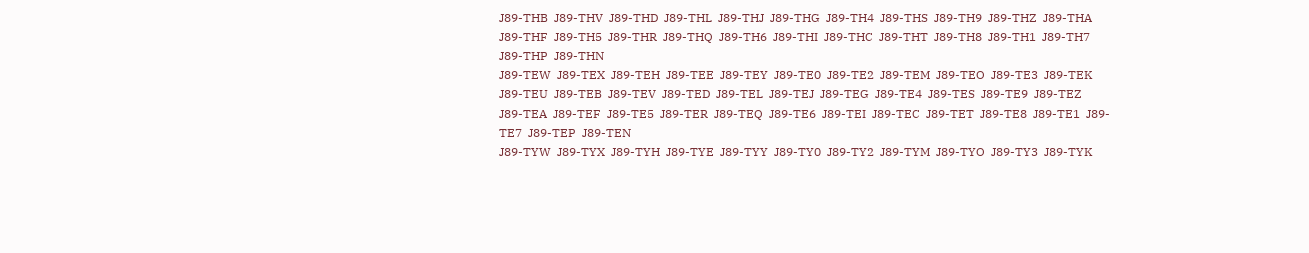J89-THB  J89-THV  J89-THD  J89-THL  J89-THJ  J89-THG  J89-TH4  J89-THS  J89-TH9  J89-THZ  J89-THA  J89-THF  J89-TH5  J89-THR  J89-THQ  J89-TH6  J89-THI  J89-THC  J89-THT  J89-TH8  J89-TH1  J89-TH7  J89-THP  J89-THN
J89-TEW  J89-TEX  J89-TEH  J89-TEE  J89-TEY  J89-TE0  J89-TE2  J89-TEM  J89-TEO  J89-TE3  J89-TEK  J89-TEU  J89-TEB  J89-TEV  J89-TED  J89-TEL  J89-TEJ  J89-TEG  J89-TE4  J89-TES  J89-TE9  J89-TEZ  J89-TEA  J89-TEF  J89-TE5  J89-TER  J89-TEQ  J89-TE6  J89-TEI  J89-TEC  J89-TET  J89-TE8  J89-TE1  J89-TE7  J89-TEP  J89-TEN
J89-TYW  J89-TYX  J89-TYH  J89-TYE  J89-TYY  J89-TY0  J89-TY2  J89-TYM  J89-TYO  J89-TY3  J89-TYK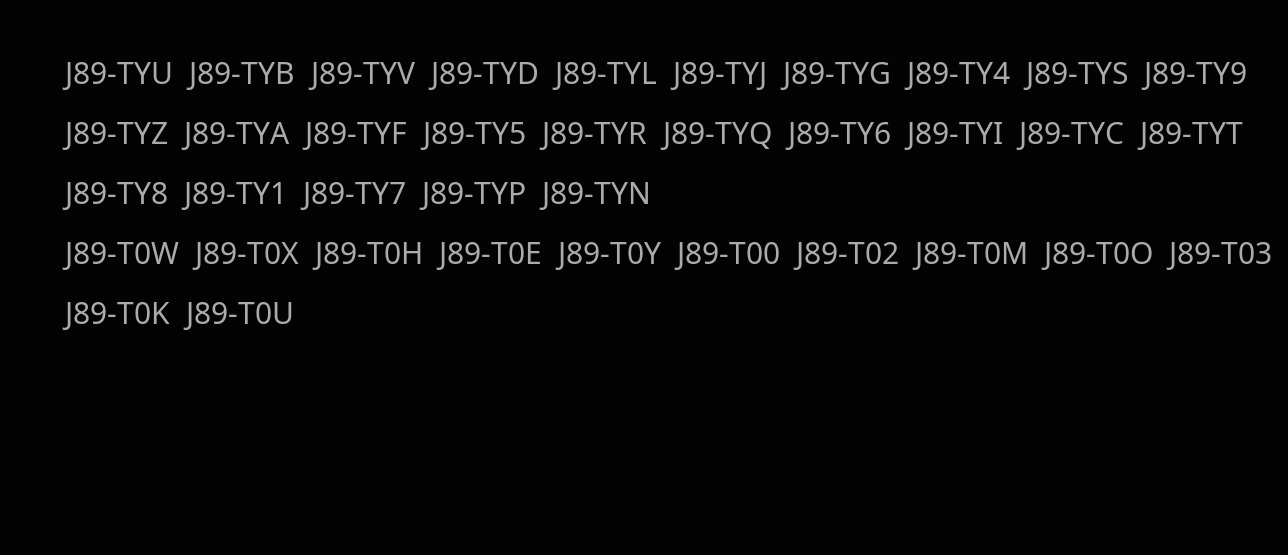J89-TYU  J89-TYB  J89-TYV  J89-TYD  J89-TYL  J89-TYJ  J89-TYG  J89-TY4  J89-TYS  J89-TY9  J89-TYZ  J89-TYA  J89-TYF  J89-TY5  J89-TYR  J89-TYQ  J89-TY6  J89-TYI  J89-TYC  J89-TYT  J89-TY8  J89-TY1  J89-TY7  J89-TYP  J89-TYN
J89-T0W  J89-T0X  J89-T0H  J89-T0E  J89-T0Y  J89-T00  J89-T02  J89-T0M  J89-T0O  J89-T03  J89-T0K  J89-T0U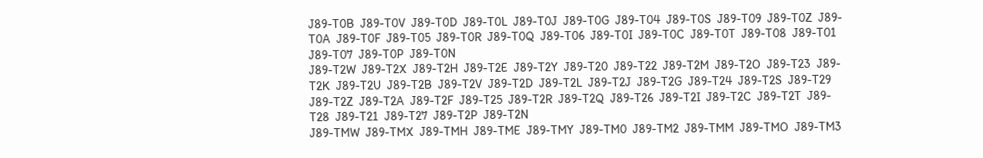J89-T0B  J89-T0V  J89-T0D  J89-T0L  J89-T0J  J89-T0G  J89-T04  J89-T0S  J89-T09  J89-T0Z  J89-T0A  J89-T0F  J89-T05  J89-T0R  J89-T0Q  J89-T06  J89-T0I  J89-T0C  J89-T0T  J89-T08  J89-T01  J89-T07  J89-T0P  J89-T0N
J89-T2W  J89-T2X  J89-T2H  J89-T2E  J89-T2Y  J89-T20  J89-T22  J89-T2M  J89-T2O  J89-T23  J89-T2K  J89-T2U  J89-T2B  J89-T2V  J89-T2D  J89-T2L  J89-T2J  J89-T2G  J89-T24  J89-T2S  J89-T29  J89-T2Z  J89-T2A  J89-T2F  J89-T25  J89-T2R  J89-T2Q  J89-T26  J89-T2I  J89-T2C  J89-T2T  J89-T28  J89-T21  J89-T27  J89-T2P  J89-T2N
J89-TMW  J89-TMX  J89-TMH  J89-TME  J89-TMY  J89-TM0  J89-TM2  J89-TMM  J89-TMO  J89-TM3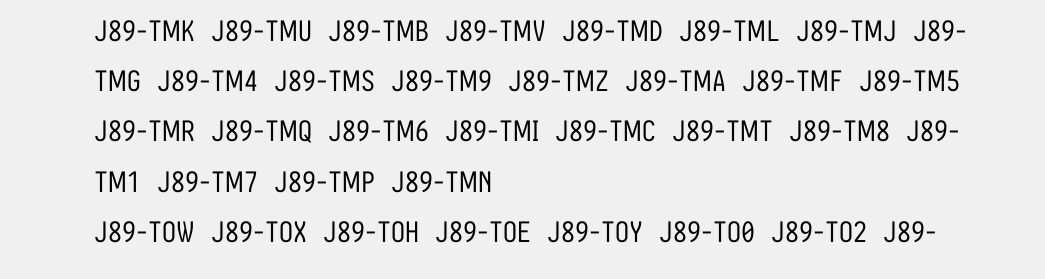J89-TMK  J89-TMU  J89-TMB  J89-TMV  J89-TMD  J89-TML  J89-TMJ  J89-TMG  J89-TM4  J89-TMS  J89-TM9  J89-TMZ  J89-TMA  J89-TMF  J89-TM5  J89-TMR  J89-TMQ  J89-TM6  J89-TMI  J89-TMC  J89-TMT  J89-TM8  J89-TM1  J89-TM7  J89-TMP  J89-TMN
J89-TOW  J89-TOX  J89-TOH  J89-TOE  J89-TOY  J89-TO0  J89-TO2  J89-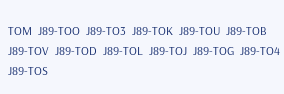TOM  J89-TOO  J89-TO3  J89-TOK  J89-TOU  J89-TOB  J89-TOV  J89-TOD  J89-TOL  J89-TOJ  J89-TOG  J89-TO4  J89-TOS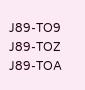J89-TO9  J89-TOZ  J89-TOA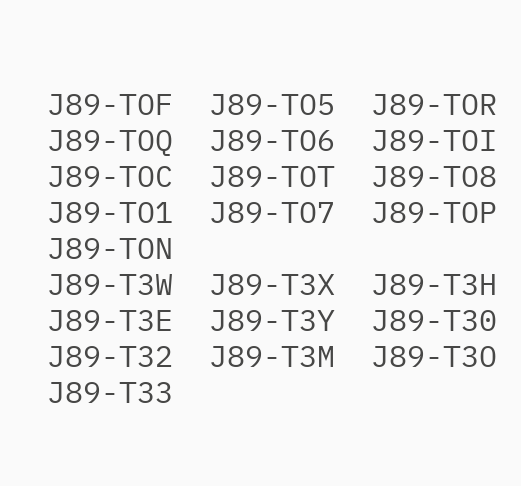J89-TOF  J89-TO5  J89-TOR  J89-TOQ  J89-TO6  J89-TOI  J89-TOC  J89-TOT  J89-TO8  J89-TO1  J89-TO7  J89-TOP  J89-TON
J89-T3W  J89-T3X  J89-T3H  J89-T3E  J89-T3Y  J89-T30  J89-T32  J89-T3M  J89-T3O  J89-T33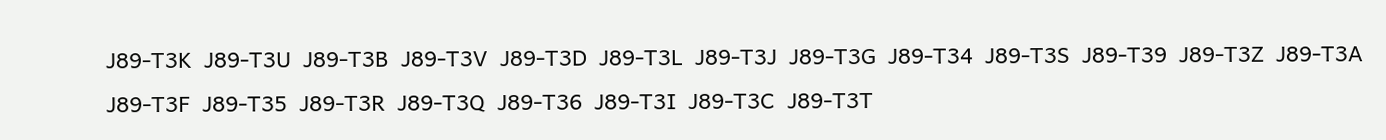J89-T3K  J89-T3U  J89-T3B  J89-T3V  J89-T3D  J89-T3L  J89-T3J  J89-T3G  J89-T34  J89-T3S  J89-T39  J89-T3Z  J89-T3A  J89-T3F  J89-T35  J89-T3R  J89-T3Q  J89-T36  J89-T3I  J89-T3C  J89-T3T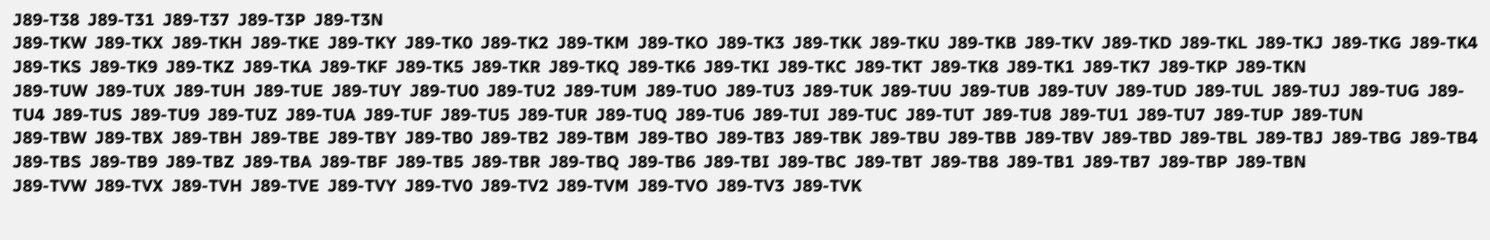J89-T38  J89-T31  J89-T37  J89-T3P  J89-T3N
J89-TKW  J89-TKX  J89-TKH  J89-TKE  J89-TKY  J89-TK0  J89-TK2  J89-TKM  J89-TKO  J89-TK3  J89-TKK  J89-TKU  J89-TKB  J89-TKV  J89-TKD  J89-TKL  J89-TKJ  J89-TKG  J89-TK4  J89-TKS  J89-TK9  J89-TKZ  J89-TKA  J89-TKF  J89-TK5  J89-TKR  J89-TKQ  J89-TK6  J89-TKI  J89-TKC  J89-TKT  J89-TK8  J89-TK1  J89-TK7  J89-TKP  J89-TKN
J89-TUW  J89-TUX  J89-TUH  J89-TUE  J89-TUY  J89-TU0  J89-TU2  J89-TUM  J89-TUO  J89-TU3  J89-TUK  J89-TUU  J89-TUB  J89-TUV  J89-TUD  J89-TUL  J89-TUJ  J89-TUG  J89-TU4  J89-TUS  J89-TU9  J89-TUZ  J89-TUA  J89-TUF  J89-TU5  J89-TUR  J89-TUQ  J89-TU6  J89-TUI  J89-TUC  J89-TUT  J89-TU8  J89-TU1  J89-TU7  J89-TUP  J89-TUN
J89-TBW  J89-TBX  J89-TBH  J89-TBE  J89-TBY  J89-TB0  J89-TB2  J89-TBM  J89-TBO  J89-TB3  J89-TBK  J89-TBU  J89-TBB  J89-TBV  J89-TBD  J89-TBL  J89-TBJ  J89-TBG  J89-TB4  J89-TBS  J89-TB9  J89-TBZ  J89-TBA  J89-TBF  J89-TB5  J89-TBR  J89-TBQ  J89-TB6  J89-TBI  J89-TBC  J89-TBT  J89-TB8  J89-TB1  J89-TB7  J89-TBP  J89-TBN
J89-TVW  J89-TVX  J89-TVH  J89-TVE  J89-TVY  J89-TV0  J89-TV2  J89-TVM  J89-TVO  J89-TV3  J89-TVK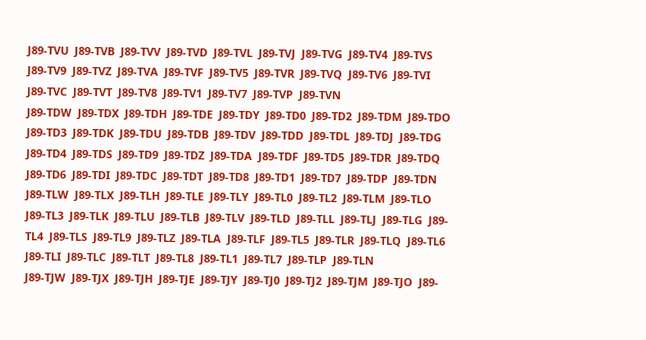J89-TVU  J89-TVB  J89-TVV  J89-TVD  J89-TVL  J89-TVJ  J89-TVG  J89-TV4  J89-TVS  J89-TV9  J89-TVZ  J89-TVA  J89-TVF  J89-TV5  J89-TVR  J89-TVQ  J89-TV6  J89-TVI  J89-TVC  J89-TVT  J89-TV8  J89-TV1  J89-TV7  J89-TVP  J89-TVN
J89-TDW  J89-TDX  J89-TDH  J89-TDE  J89-TDY  J89-TD0  J89-TD2  J89-TDM  J89-TDO  J89-TD3  J89-TDK  J89-TDU  J89-TDB  J89-TDV  J89-TDD  J89-TDL  J89-TDJ  J89-TDG  J89-TD4  J89-TDS  J89-TD9  J89-TDZ  J89-TDA  J89-TDF  J89-TD5  J89-TDR  J89-TDQ  J89-TD6  J89-TDI  J89-TDC  J89-TDT  J89-TD8  J89-TD1  J89-TD7  J89-TDP  J89-TDN
J89-TLW  J89-TLX  J89-TLH  J89-TLE  J89-TLY  J89-TL0  J89-TL2  J89-TLM  J89-TLO  J89-TL3  J89-TLK  J89-TLU  J89-TLB  J89-TLV  J89-TLD  J89-TLL  J89-TLJ  J89-TLG  J89-TL4  J89-TLS  J89-TL9  J89-TLZ  J89-TLA  J89-TLF  J89-TL5  J89-TLR  J89-TLQ  J89-TL6  J89-TLI  J89-TLC  J89-TLT  J89-TL8  J89-TL1  J89-TL7  J89-TLP  J89-TLN
J89-TJW  J89-TJX  J89-TJH  J89-TJE  J89-TJY  J89-TJ0  J89-TJ2  J89-TJM  J89-TJO  J89-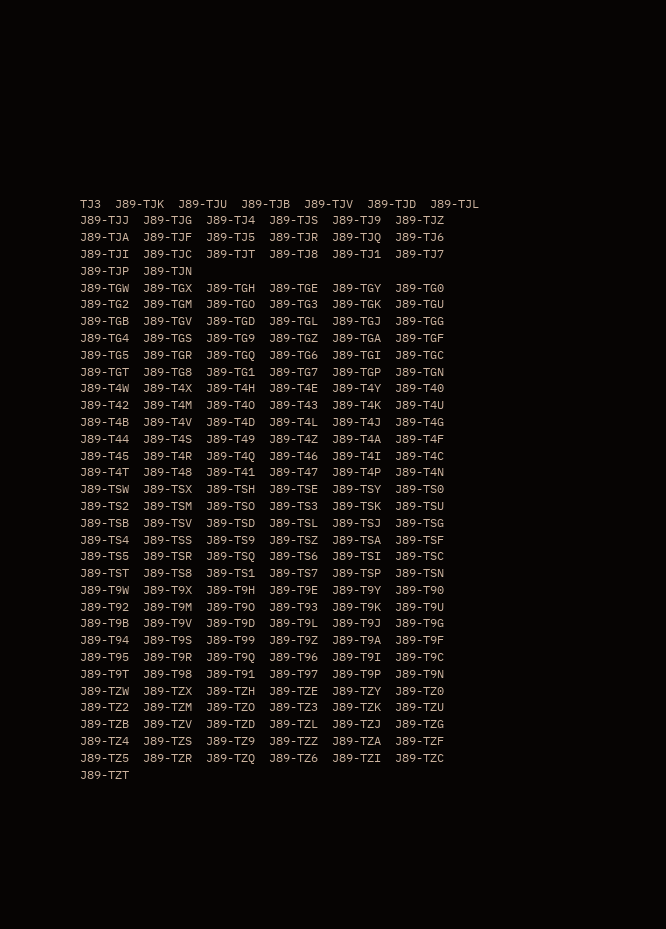TJ3  J89-TJK  J89-TJU  J89-TJB  J89-TJV  J89-TJD  J89-TJL  J89-TJJ  J89-TJG  J89-TJ4  J89-TJS  J89-TJ9  J89-TJZ  J89-TJA  J89-TJF  J89-TJ5  J89-TJR  J89-TJQ  J89-TJ6  J89-TJI  J89-TJC  J89-TJT  J89-TJ8  J89-TJ1  J89-TJ7  J89-TJP  J89-TJN
J89-TGW  J89-TGX  J89-TGH  J89-TGE  J89-TGY  J89-TG0  J89-TG2  J89-TGM  J89-TGO  J89-TG3  J89-TGK  J89-TGU  J89-TGB  J89-TGV  J89-TGD  J89-TGL  J89-TGJ  J89-TGG  J89-TG4  J89-TGS  J89-TG9  J89-TGZ  J89-TGA  J89-TGF  J89-TG5  J89-TGR  J89-TGQ  J89-TG6  J89-TGI  J89-TGC  J89-TGT  J89-TG8  J89-TG1  J89-TG7  J89-TGP  J89-TGN
J89-T4W  J89-T4X  J89-T4H  J89-T4E  J89-T4Y  J89-T40  J89-T42  J89-T4M  J89-T4O  J89-T43  J89-T4K  J89-T4U  J89-T4B  J89-T4V  J89-T4D  J89-T4L  J89-T4J  J89-T4G  J89-T44  J89-T4S  J89-T49  J89-T4Z  J89-T4A  J89-T4F  J89-T45  J89-T4R  J89-T4Q  J89-T46  J89-T4I  J89-T4C  J89-T4T  J89-T48  J89-T41  J89-T47  J89-T4P  J89-T4N
J89-TSW  J89-TSX  J89-TSH  J89-TSE  J89-TSY  J89-TS0  J89-TS2  J89-TSM  J89-TSO  J89-TS3  J89-TSK  J89-TSU  J89-TSB  J89-TSV  J89-TSD  J89-TSL  J89-TSJ  J89-TSG  J89-TS4  J89-TSS  J89-TS9  J89-TSZ  J89-TSA  J89-TSF  J89-TS5  J89-TSR  J89-TSQ  J89-TS6  J89-TSI  J89-TSC  J89-TST  J89-TS8  J89-TS1  J89-TS7  J89-TSP  J89-TSN
J89-T9W  J89-T9X  J89-T9H  J89-T9E  J89-T9Y  J89-T90  J89-T92  J89-T9M  J89-T9O  J89-T93  J89-T9K  J89-T9U  J89-T9B  J89-T9V  J89-T9D  J89-T9L  J89-T9J  J89-T9G  J89-T94  J89-T9S  J89-T99  J89-T9Z  J89-T9A  J89-T9F  J89-T95  J89-T9R  J89-T9Q  J89-T96  J89-T9I  J89-T9C  J89-T9T  J89-T98  J89-T91  J89-T97  J89-T9P  J89-T9N
J89-TZW  J89-TZX  J89-TZH  J89-TZE  J89-TZY  J89-TZ0  J89-TZ2  J89-TZM  J89-TZO  J89-TZ3  J89-TZK  J89-TZU  J89-TZB  J89-TZV  J89-TZD  J89-TZL  J89-TZJ  J89-TZG  J89-TZ4  J89-TZS  J89-TZ9  J89-TZZ  J89-TZA  J89-TZF  J89-TZ5  J89-TZR  J89-TZQ  J89-TZ6  J89-TZI  J89-TZC  J89-TZT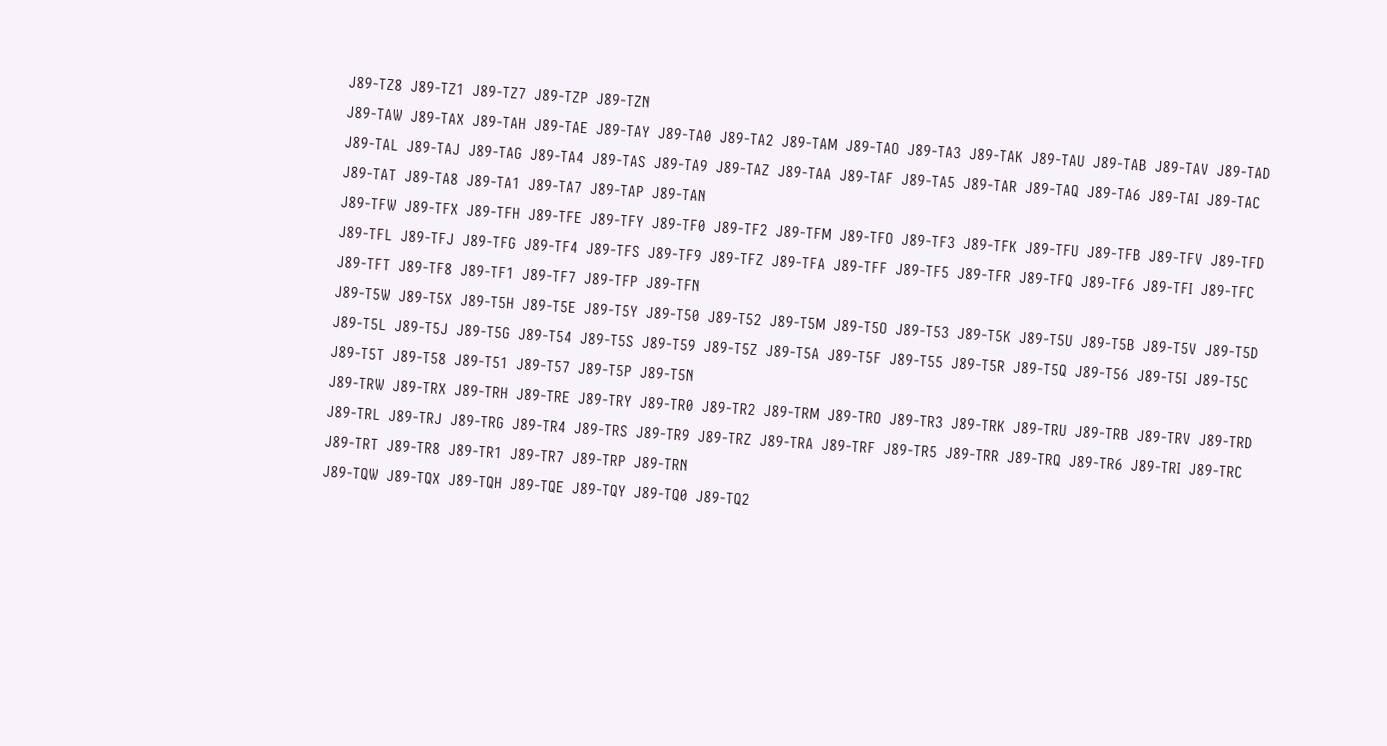J89-TZ8  J89-TZ1  J89-TZ7  J89-TZP  J89-TZN
J89-TAW  J89-TAX  J89-TAH  J89-TAE  J89-TAY  J89-TA0  J89-TA2  J89-TAM  J89-TAO  J89-TA3  J89-TAK  J89-TAU  J89-TAB  J89-TAV  J89-TAD  J89-TAL  J89-TAJ  J89-TAG  J89-TA4  J89-TAS  J89-TA9  J89-TAZ  J89-TAA  J89-TAF  J89-TA5  J89-TAR  J89-TAQ  J89-TA6  J89-TAI  J89-TAC  J89-TAT  J89-TA8  J89-TA1  J89-TA7  J89-TAP  J89-TAN
J89-TFW  J89-TFX  J89-TFH  J89-TFE  J89-TFY  J89-TF0  J89-TF2  J89-TFM  J89-TFO  J89-TF3  J89-TFK  J89-TFU  J89-TFB  J89-TFV  J89-TFD  J89-TFL  J89-TFJ  J89-TFG  J89-TF4  J89-TFS  J89-TF9  J89-TFZ  J89-TFA  J89-TFF  J89-TF5  J89-TFR  J89-TFQ  J89-TF6  J89-TFI  J89-TFC  J89-TFT  J89-TF8  J89-TF1  J89-TF7  J89-TFP  J89-TFN
J89-T5W  J89-T5X  J89-T5H  J89-T5E  J89-T5Y  J89-T50  J89-T52  J89-T5M  J89-T5O  J89-T53  J89-T5K  J89-T5U  J89-T5B  J89-T5V  J89-T5D  J89-T5L  J89-T5J  J89-T5G  J89-T54  J89-T5S  J89-T59  J89-T5Z  J89-T5A  J89-T5F  J89-T55  J89-T5R  J89-T5Q  J89-T56  J89-T5I  J89-T5C  J89-T5T  J89-T58  J89-T51  J89-T57  J89-T5P  J89-T5N
J89-TRW  J89-TRX  J89-TRH  J89-TRE  J89-TRY  J89-TR0  J89-TR2  J89-TRM  J89-TRO  J89-TR3  J89-TRK  J89-TRU  J89-TRB  J89-TRV  J89-TRD  J89-TRL  J89-TRJ  J89-TRG  J89-TR4  J89-TRS  J89-TR9  J89-TRZ  J89-TRA  J89-TRF  J89-TR5  J89-TRR  J89-TRQ  J89-TR6  J89-TRI  J89-TRC  J89-TRT  J89-TR8  J89-TR1  J89-TR7  J89-TRP  J89-TRN
J89-TQW  J89-TQX  J89-TQH  J89-TQE  J89-TQY  J89-TQ0  J89-TQ2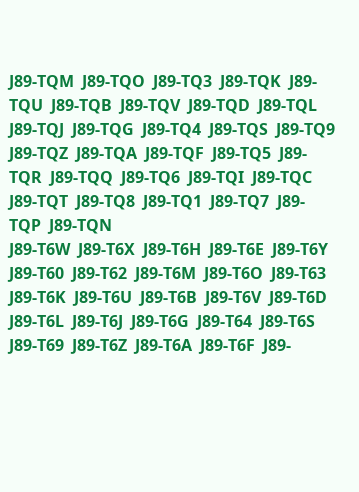J89-TQM  J89-TQO  J89-TQ3  J89-TQK  J89-TQU  J89-TQB  J89-TQV  J89-TQD  J89-TQL  J89-TQJ  J89-TQG  J89-TQ4  J89-TQS  J89-TQ9  J89-TQZ  J89-TQA  J89-TQF  J89-TQ5  J89-TQR  J89-TQQ  J89-TQ6  J89-TQI  J89-TQC  J89-TQT  J89-TQ8  J89-TQ1  J89-TQ7  J89-TQP  J89-TQN
J89-T6W  J89-T6X  J89-T6H  J89-T6E  J89-T6Y  J89-T60  J89-T62  J89-T6M  J89-T6O  J89-T63  J89-T6K  J89-T6U  J89-T6B  J89-T6V  J89-T6D  J89-T6L  J89-T6J  J89-T6G  J89-T64  J89-T6S  J89-T69  J89-T6Z  J89-T6A  J89-T6F  J89-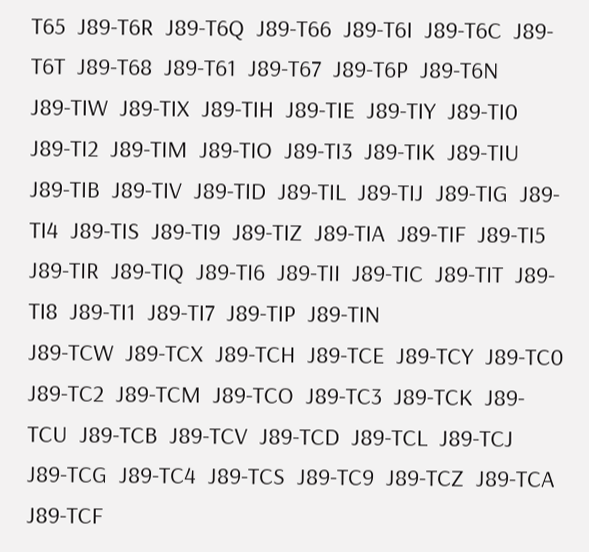T65  J89-T6R  J89-T6Q  J89-T66  J89-T6I  J89-T6C  J89-T6T  J89-T68  J89-T61  J89-T67  J89-T6P  J89-T6N
J89-TIW  J89-TIX  J89-TIH  J89-TIE  J89-TIY  J89-TI0  J89-TI2  J89-TIM  J89-TIO  J89-TI3  J89-TIK  J89-TIU  J89-TIB  J89-TIV  J89-TID  J89-TIL  J89-TIJ  J89-TIG  J89-TI4  J89-TIS  J89-TI9  J89-TIZ  J89-TIA  J89-TIF  J89-TI5  J89-TIR  J89-TIQ  J89-TI6  J89-TII  J89-TIC  J89-TIT  J89-TI8  J89-TI1  J89-TI7  J89-TIP  J89-TIN
J89-TCW  J89-TCX  J89-TCH  J89-TCE  J89-TCY  J89-TC0  J89-TC2  J89-TCM  J89-TCO  J89-TC3  J89-TCK  J89-TCU  J89-TCB  J89-TCV  J89-TCD  J89-TCL  J89-TCJ  J89-TCG  J89-TC4  J89-TCS  J89-TC9  J89-TCZ  J89-TCA  J89-TCF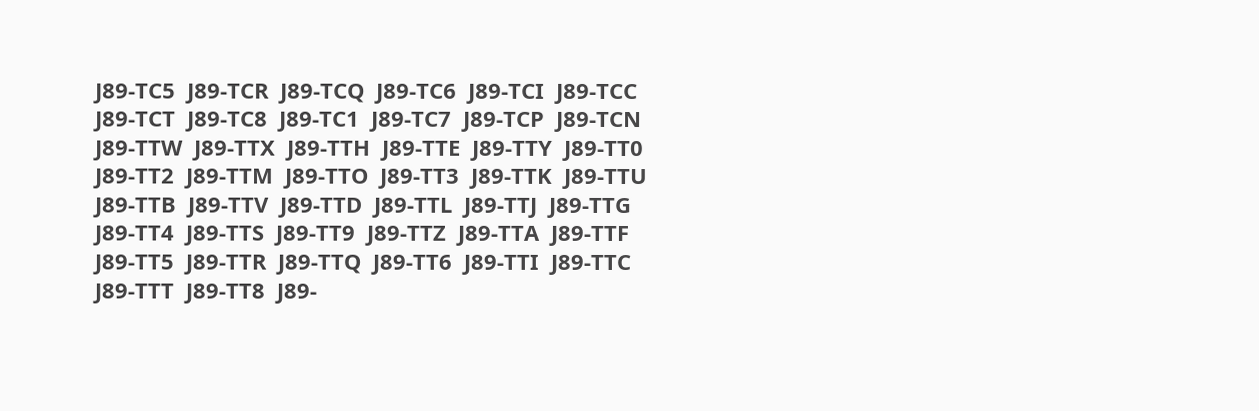J89-TC5  J89-TCR  J89-TCQ  J89-TC6  J89-TCI  J89-TCC  J89-TCT  J89-TC8  J89-TC1  J89-TC7  J89-TCP  J89-TCN
J89-TTW  J89-TTX  J89-TTH  J89-TTE  J89-TTY  J89-TT0  J89-TT2  J89-TTM  J89-TTO  J89-TT3  J89-TTK  J89-TTU  J89-TTB  J89-TTV  J89-TTD  J89-TTL  J89-TTJ  J89-TTG  J89-TT4  J89-TTS  J89-TT9  J89-TTZ  J89-TTA  J89-TTF  J89-TT5  J89-TTR  J89-TTQ  J89-TT6  J89-TTI  J89-TTC  J89-TTT  J89-TT8  J89-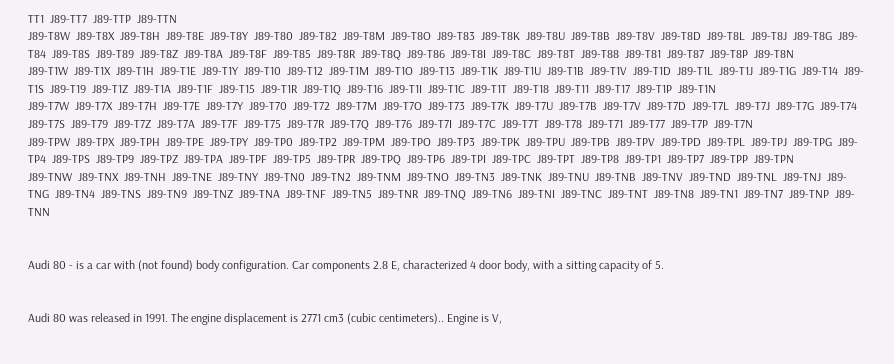TT1  J89-TT7  J89-TTP  J89-TTN
J89-T8W  J89-T8X  J89-T8H  J89-T8E  J89-T8Y  J89-T80  J89-T82  J89-T8M  J89-T8O  J89-T83  J89-T8K  J89-T8U  J89-T8B  J89-T8V  J89-T8D  J89-T8L  J89-T8J  J89-T8G  J89-T84  J89-T8S  J89-T89  J89-T8Z  J89-T8A  J89-T8F  J89-T85  J89-T8R  J89-T8Q  J89-T86  J89-T8I  J89-T8C  J89-T8T  J89-T88  J89-T81  J89-T87  J89-T8P  J89-T8N
J89-T1W  J89-T1X  J89-T1H  J89-T1E  J89-T1Y  J89-T10  J89-T12  J89-T1M  J89-T1O  J89-T13  J89-T1K  J89-T1U  J89-T1B  J89-T1V  J89-T1D  J89-T1L  J89-T1J  J89-T1G  J89-T14  J89-T1S  J89-T19  J89-T1Z  J89-T1A  J89-T1F  J89-T15  J89-T1R  J89-T1Q  J89-T16  J89-T1I  J89-T1C  J89-T1T  J89-T18  J89-T11  J89-T17  J89-T1P  J89-T1N
J89-T7W  J89-T7X  J89-T7H  J89-T7E  J89-T7Y  J89-T70  J89-T72  J89-T7M  J89-T7O  J89-T73  J89-T7K  J89-T7U  J89-T7B  J89-T7V  J89-T7D  J89-T7L  J89-T7J  J89-T7G  J89-T74  J89-T7S  J89-T79  J89-T7Z  J89-T7A  J89-T7F  J89-T75  J89-T7R  J89-T7Q  J89-T76  J89-T7I  J89-T7C  J89-T7T  J89-T78  J89-T71  J89-T77  J89-T7P  J89-T7N
J89-TPW  J89-TPX  J89-TPH  J89-TPE  J89-TPY  J89-TP0  J89-TP2  J89-TPM  J89-TPO  J89-TP3  J89-TPK  J89-TPU  J89-TPB  J89-TPV  J89-TPD  J89-TPL  J89-TPJ  J89-TPG  J89-TP4  J89-TPS  J89-TP9  J89-TPZ  J89-TPA  J89-TPF  J89-TP5  J89-TPR  J89-TPQ  J89-TP6  J89-TPI  J89-TPC  J89-TPT  J89-TP8  J89-TP1  J89-TP7  J89-TPP  J89-TPN
J89-TNW  J89-TNX  J89-TNH  J89-TNE  J89-TNY  J89-TN0  J89-TN2  J89-TNM  J89-TNO  J89-TN3  J89-TNK  J89-TNU  J89-TNB  J89-TNV  J89-TND  J89-TNL  J89-TNJ  J89-TNG  J89-TN4  J89-TNS  J89-TN9  J89-TNZ  J89-TNA  J89-TNF  J89-TN5  J89-TNR  J89-TNQ  J89-TN6  J89-TNI  J89-TNC  J89-TNT  J89-TN8  J89-TN1  J89-TN7  J89-TNP  J89-TNN


Audi 80 - is a car with (not found) body configuration. Car components 2.8 E, characterized 4 door body, with a sitting capacity of 5.


Audi 80 was released in 1991. The engine displacement is 2771 cm3 (cubic centimeters).. Engine is V,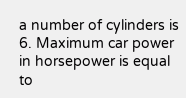a number of cylinders is 6. Maximum car power in horsepower is equal to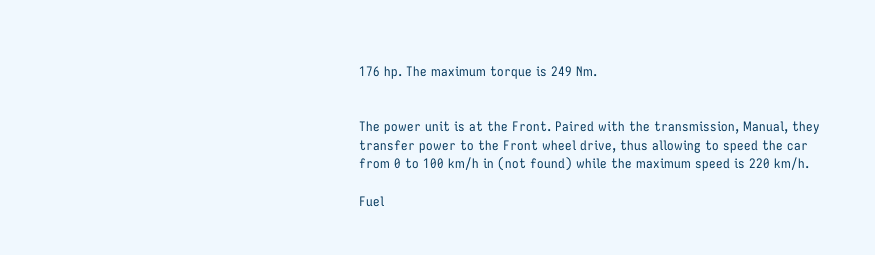176 hp. The maximum torque is 249 Nm.


The power unit is at the Front. Paired with the transmission, Manual, they transfer power to the Front wheel drive, thus allowing to speed the car from 0 to 100 km/h in (not found) while the maximum speed is 220 km/h.

Fuel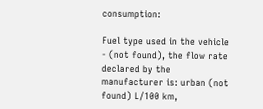consumption:

Fuel type used in the vehicle - (not found), the flow rate declared by the manufacturer is: urban (not found) L/100 km,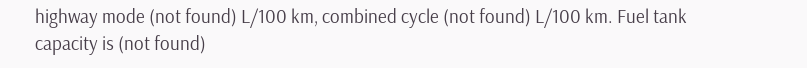highway mode (not found) L/100 km, combined cycle (not found) L/100 km. Fuel tank capacity is (not found)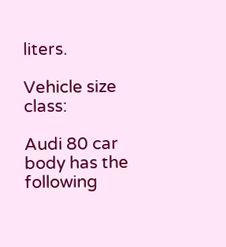liters.

Vehicle size class:

Audi 80 car body has the following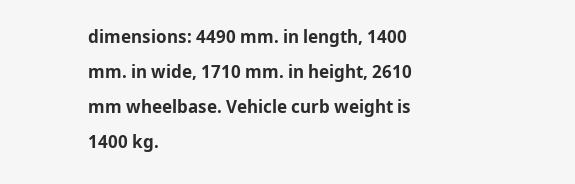dimensions: 4490 mm. in length, 1400 mm. in wide, 1710 mm. in height, 2610 mm wheelbase. Vehicle curb weight is 1400 kg.